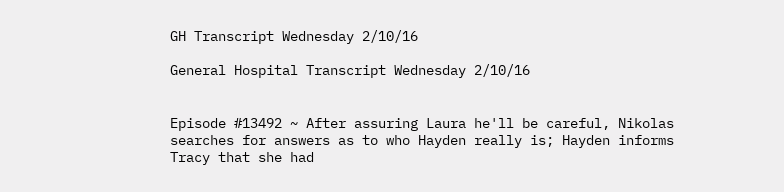GH Transcript Wednesday 2/10/16

General Hospital Transcript Wednesday 2/10/16


Episode #13492 ~ After assuring Laura he'll be careful, Nikolas searches for answers as to who Hayden really is; Hayden informs Tracy that she had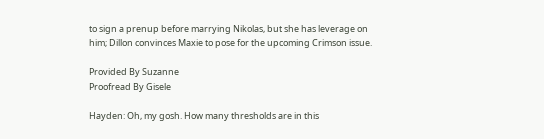to sign a prenup before marrying Nikolas, but she has leverage on him; Dillon convinces Maxie to pose for the upcoming Crimson issue.

Provided By Suzanne
Proofread By Gisele

Hayden: Oh, my gosh. How many thresholds are in this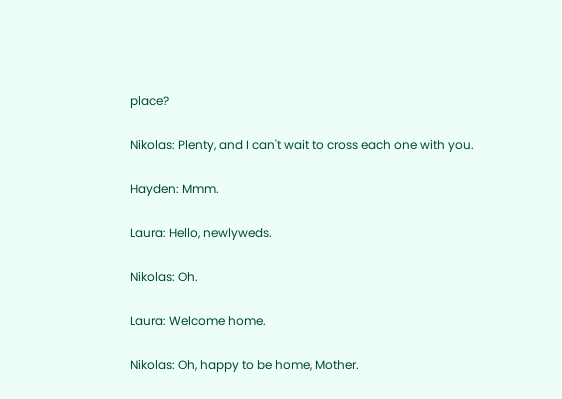place?

Nikolas: Plenty, and I can't wait to cross each one with you.

Hayden: Mmm.

Laura: Hello, newlyweds.

Nikolas: Oh.

Laura: Welcome home.

Nikolas: Oh, happy to be home, Mother.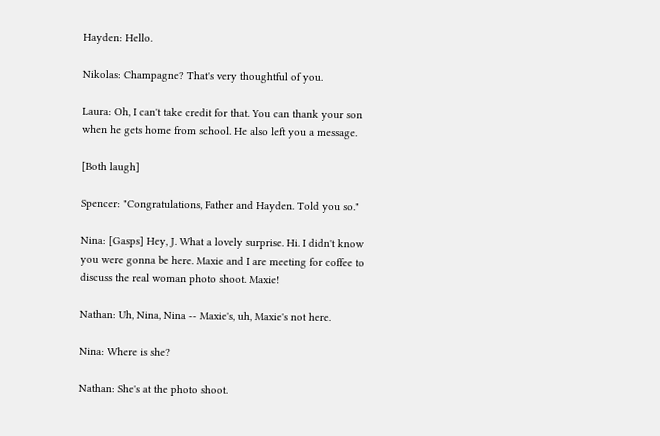Hayden: Hello.

Nikolas: Champagne? That's very thoughtful of you.

Laura: Oh, I can't take credit for that. You can thank your son when he gets home from school. He also left you a message.

[Both laugh]

Spencer: "Congratulations, Father and Hayden. Told you so."

Nina: [Gasps] Hey, J. What a lovely surprise. Hi. I didn't know you were gonna be here. Maxie and I are meeting for coffee to discuss the real woman photo shoot. Maxie!

Nathan: Uh, Nina, Nina -- Maxie's, uh, Maxie's not here.

Nina: Where is she?

Nathan: She's at the photo shoot.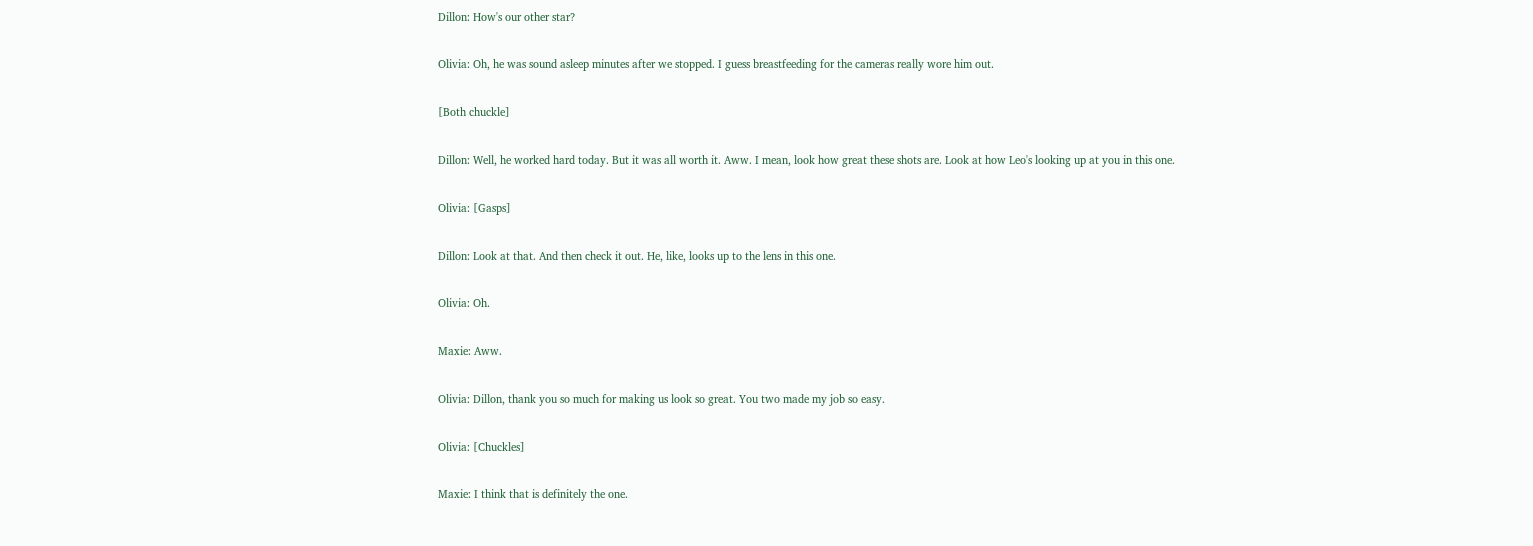Dillon: How's our other star?

Olivia: Oh, he was sound asleep minutes after we stopped. I guess breastfeeding for the cameras really wore him out.

[Both chuckle]

Dillon: Well, he worked hard today. But it was all worth it. Aww. I mean, look how great these shots are. Look at how Leo's looking up at you in this one.

Olivia: [Gasps]

Dillon: Look at that. And then check it out. He, like, looks up to the lens in this one.

Olivia: Oh.

Maxie: Aww.

Olivia: Dillon, thank you so much for making us look so great. You two made my job so easy.

Olivia: [Chuckles]

Maxie: I think that is definitely the one.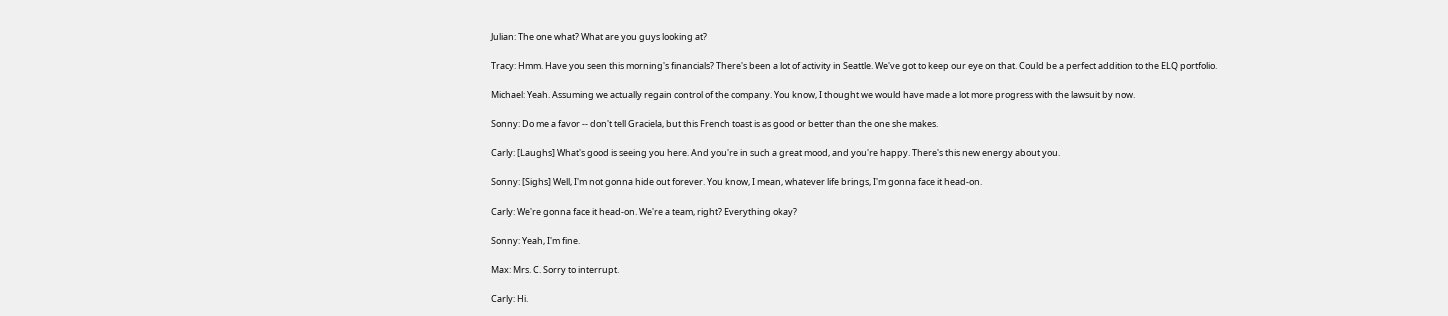Julian: The one what? What are you guys looking at?

Tracy: Hmm. Have you seen this morning's financials? There's been a lot of activity in Seattle. We've got to keep our eye on that. Could be a perfect addition to the ELQ portfolio.

Michael: Yeah. Assuming we actually regain control of the company. You know, I thought we would have made a lot more progress with the lawsuit by now.

Sonny: Do me a favor -- don't tell Graciela, but this French toast is as good or better than the one she makes.

Carly: [Laughs] What's good is seeing you here. And you're in such a great mood, and you're happy. There's this new energy about you.

Sonny: [Sighs] Well, I'm not gonna hide out forever. You know, I mean, whatever life brings, I'm gonna face it head-on.

Carly: We're gonna face it head-on. We're a team, right? Everything okay?

Sonny: Yeah, I'm fine.

Max: Mrs. C. Sorry to interrupt.

Carly: Hi.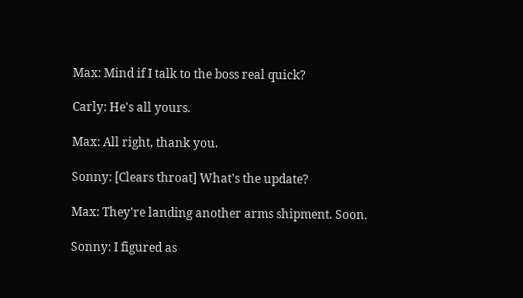Max: Mind if I talk to the boss real quick?

Carly: He's all yours.

Max: All right, thank you.

Sonny: [Clears throat] What's the update?

Max: They're landing another arms shipment. Soon.

Sonny: I figured as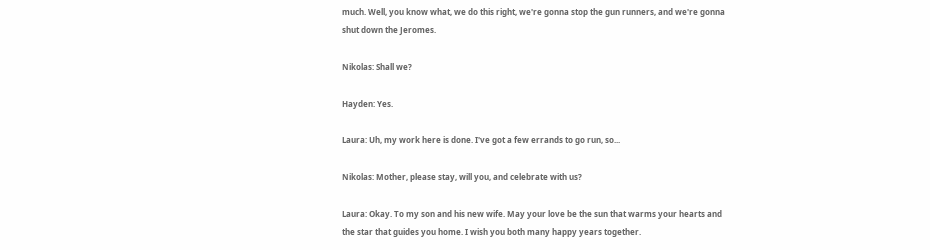much. Well, you know what, we do this right, we're gonna stop the gun runners, and we're gonna shut down the Jeromes.

Nikolas: Shall we?

Hayden: Yes.

Laura: Uh, my work here is done. I've got a few errands to go run, so...

Nikolas: Mother, please stay, will you, and celebrate with us?

Laura: Okay. To my son and his new wife. May your love be the sun that warms your hearts and the star that guides you home. I wish you both many happy years together.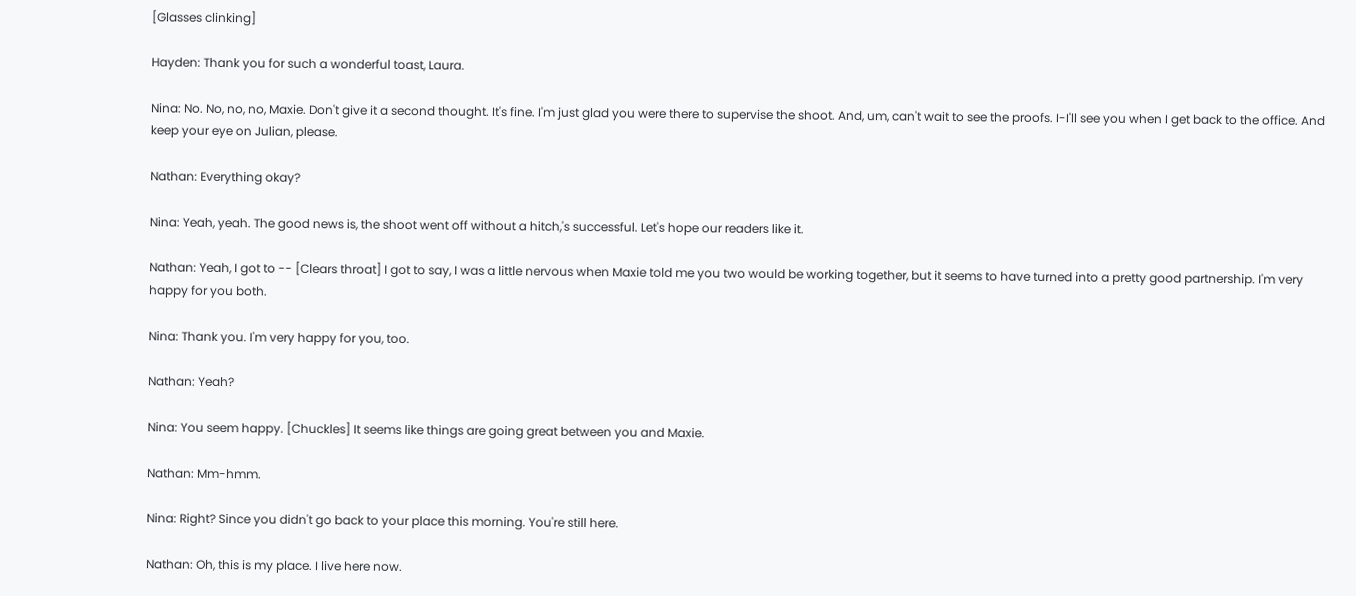[Glasses clinking]

Hayden: Thank you for such a wonderful toast, Laura.

Nina: No. No, no, no, Maxie. Don't give it a second thought. It's fine. I'm just glad you were there to supervise the shoot. And, um, can't wait to see the proofs. I-I'll see you when I get back to the office. And keep your eye on Julian, please.

Nathan: Everything okay?

Nina: Yeah, yeah. The good news is, the shoot went off without a hitch,'s successful. Let's hope our readers like it.

Nathan: Yeah, I got to -- [Clears throat] I got to say, I was a little nervous when Maxie told me you two would be working together, but it seems to have turned into a pretty good partnership. I'm very happy for you both.

Nina: Thank you. I'm very happy for you, too.

Nathan: Yeah?

Nina: You seem happy. [Chuckles] It seems like things are going great between you and Maxie.

Nathan: Mm-hmm.

Nina: Right? Since you didn't go back to your place this morning. You're still here.

Nathan: Oh, this is my place. I live here now.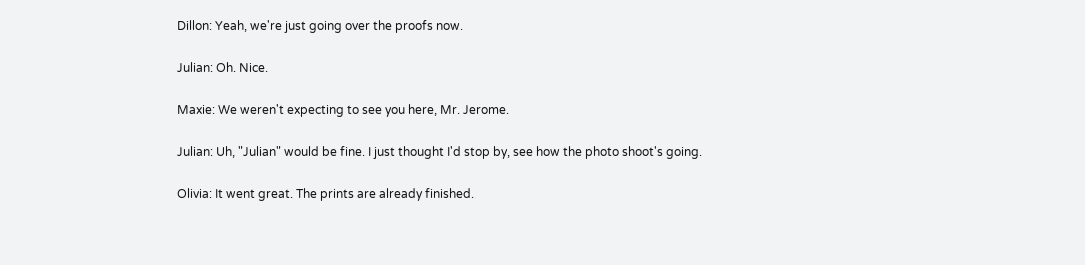Dillon: Yeah, we're just going over the proofs now.

Julian: Oh. Nice.

Maxie: We weren't expecting to see you here, Mr. Jerome.

Julian: Uh, "Julian" would be fine. I just thought I'd stop by, see how the photo shoot's going.

Olivia: It went great. The prints are already finished.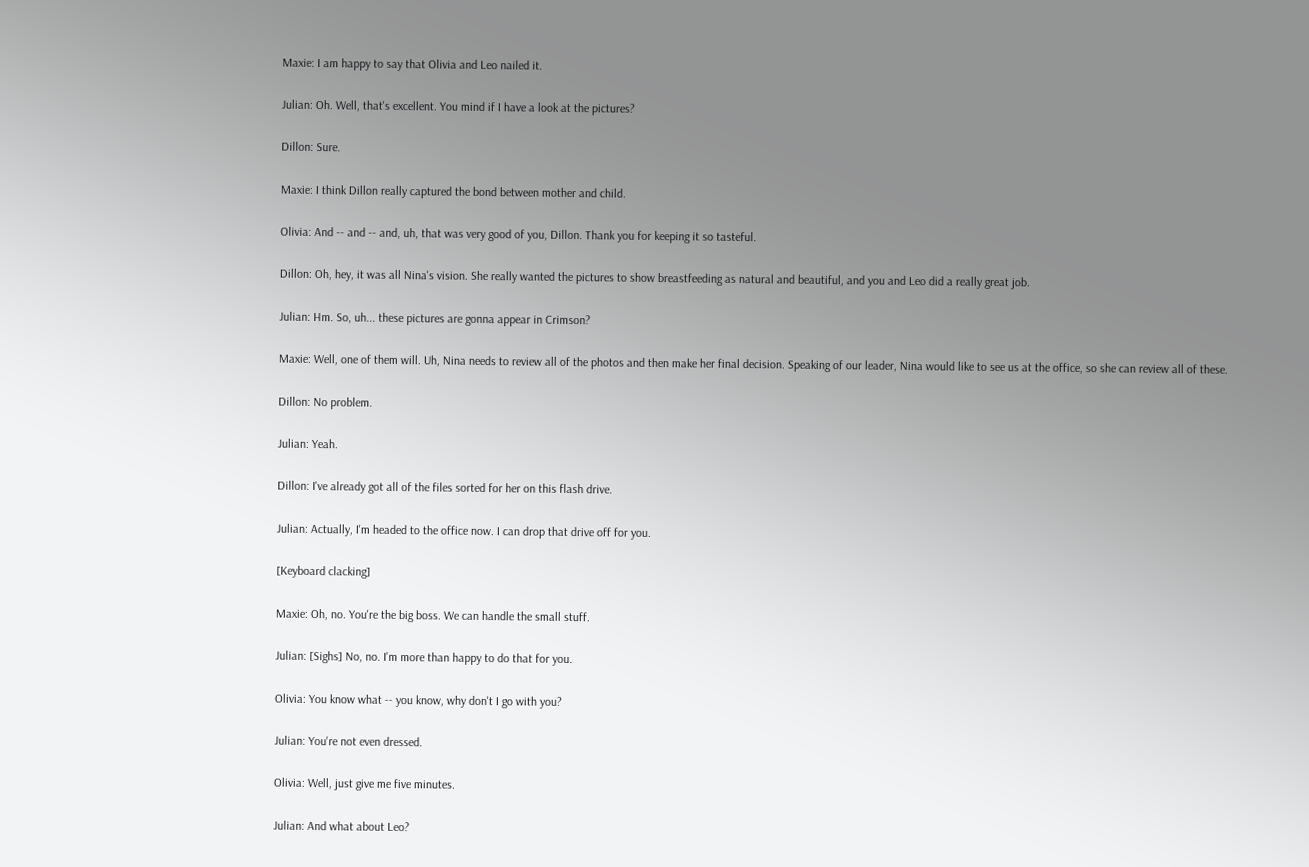Maxie: I am happy to say that Olivia and Leo nailed it.

Julian: Oh. Well, that's excellent. You mind if I have a look at the pictures?

Dillon: Sure.

Maxie: I think Dillon really captured the bond between mother and child.

Olivia: And -- and -- and, uh, that was very good of you, Dillon. Thank you for keeping it so tasteful.

Dillon: Oh, hey, it was all Nina's vision. She really wanted the pictures to show breastfeeding as natural and beautiful, and you and Leo did a really great job.

Julian: Hm. So, uh... these pictures are gonna appear in Crimson?

Maxie: Well, one of them will. Uh, Nina needs to review all of the photos and then make her final decision. Speaking of our leader, Nina would like to see us at the office, so she can review all of these.

Dillon: No problem.

Julian: Yeah.

Dillon: I've already got all of the files sorted for her on this flash drive.

Julian: Actually, I'm headed to the office now. I can drop that drive off for you.

[Keyboard clacking]

Maxie: Oh, no. You're the big boss. We can handle the small stuff.

Julian: [Sighs] No, no. I'm more than happy to do that for you.

Olivia: You know what -- you know, why don't I go with you?

Julian: You're not even dressed.

Olivia: Well, just give me five minutes.

Julian: And what about Leo?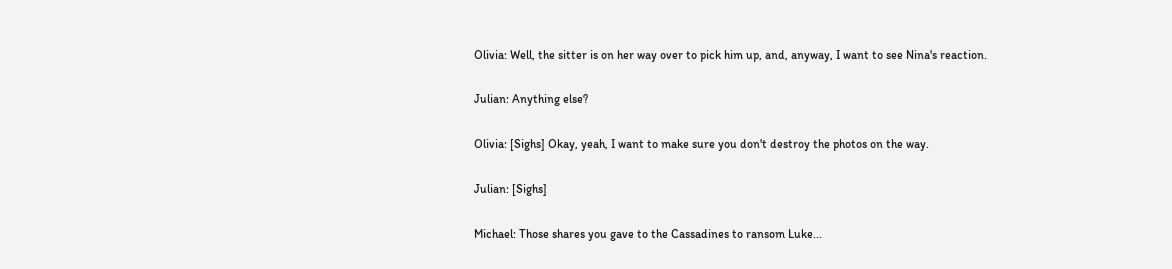Olivia: Well, the sitter is on her way over to pick him up, and, anyway, I want to see Nina's reaction.

Julian: Anything else?

Olivia: [Sighs] Okay, yeah, I want to make sure you don't destroy the photos on the way.

Julian: [Sighs]

Michael: Those shares you gave to the Cassadines to ransom Luke...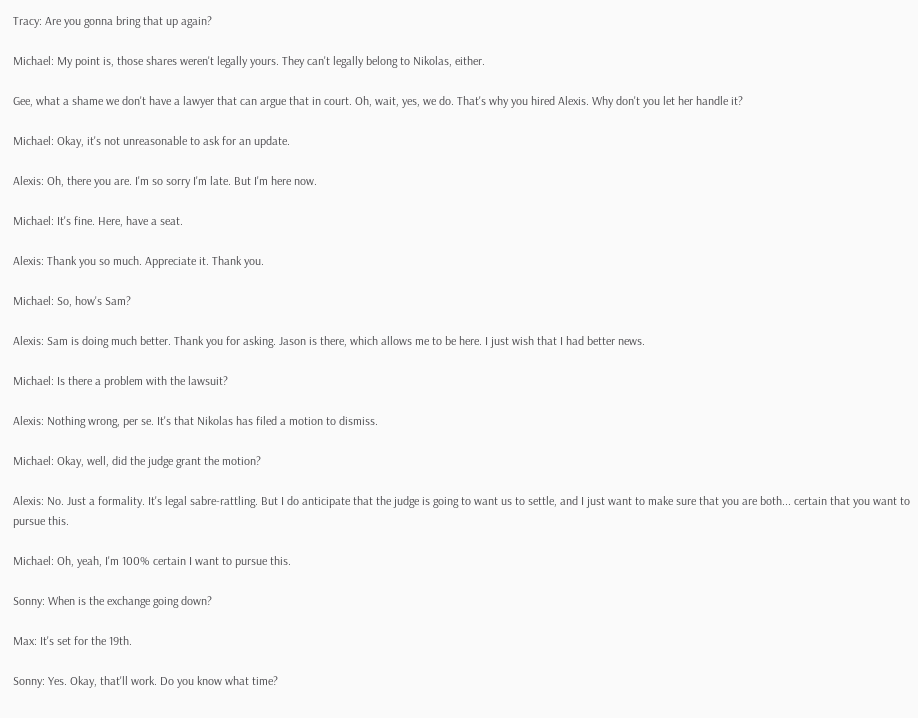Tracy: Are you gonna bring that up again?

Michael: My point is, those shares weren't legally yours. They can't legally belong to Nikolas, either.

Gee, what a shame we don't have a lawyer that can argue that in court. Oh, wait, yes, we do. That's why you hired Alexis. Why don't you let her handle it?

Michael: Okay, it's not unreasonable to ask for an update.

Alexis: Oh, there you are. I'm so sorry I'm late. But I'm here now.

Michael: It's fine. Here, have a seat.

Alexis: Thank you so much. Appreciate it. Thank you.

Michael: So, how's Sam?

Alexis: Sam is doing much better. Thank you for asking. Jason is there, which allows me to be here. I just wish that I had better news.

Michael: Is there a problem with the lawsuit?

Alexis: Nothing wrong, per se. It's that Nikolas has filed a motion to dismiss.

Michael: Okay, well, did the judge grant the motion?

Alexis: No. Just a formality. It's legal sabre-rattling. But I do anticipate that the judge is going to want us to settle, and I just want to make sure that you are both... certain that you want to pursue this.

Michael: Oh, yeah, I'm 100% certain I want to pursue this.

Sonny: When is the exchange going down?

Max: It's set for the 19th.

Sonny: Yes. Okay, that'll work. Do you know what time?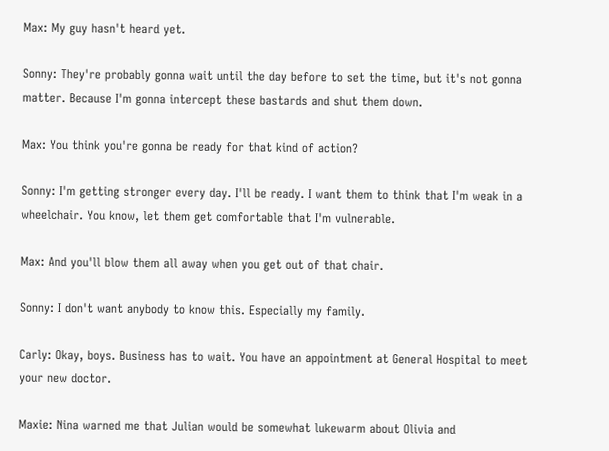Max: My guy hasn't heard yet.

Sonny: They're probably gonna wait until the day before to set the time, but it's not gonna matter. Because I'm gonna intercept these bastards and shut them down.

Max: You think you're gonna be ready for that kind of action?

Sonny: I'm getting stronger every day. I'll be ready. I want them to think that I'm weak in a wheelchair. You know, let them get comfortable that I'm vulnerable.

Max: And you'll blow them all away when you get out of that chair.

Sonny: I don't want anybody to know this. Especially my family.

Carly: Okay, boys. Business has to wait. You have an appointment at General Hospital to meet your new doctor.

Maxie: Nina warned me that Julian would be somewhat lukewarm about Olivia and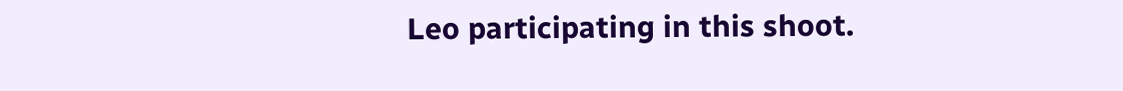Leo participating in this shoot.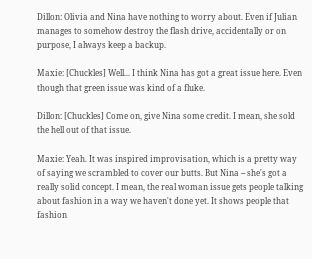Dillon: Olivia and Nina have nothing to worry about. Even if Julian manages to somehow destroy the flash drive, accidentally or on purpose, I always keep a backup.

Maxie: [Chuckles] Well... I think Nina has got a great issue here. Even though that green issue was kind of a fluke.

Dillon: [Chuckles] Come on, give Nina some credit. I mean, she sold the hell out of that issue.

Maxie: Yeah. It was inspired improvisation, which is a pretty way of saying we scrambled to cover our butts. But Nina -- she's got a really solid concept. I mean, the real woman issue gets people talking about fashion in a way we haven't done yet. It shows people that fashion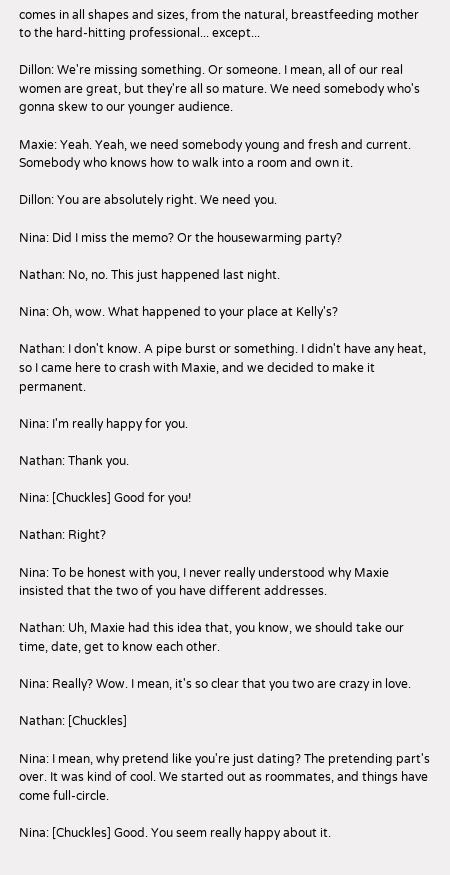comes in all shapes and sizes, from the natural, breastfeeding mother to the hard-hitting professional... except...

Dillon: We're missing something. Or someone. I mean, all of our real women are great, but they're all so mature. We need somebody who's gonna skew to our younger audience.

Maxie: Yeah. Yeah, we need somebody young and fresh and current. Somebody who knows how to walk into a room and own it.

Dillon: You are absolutely right. We need you.

Nina: Did I miss the memo? Or the housewarming party?

Nathan: No, no. This just happened last night.

Nina: Oh, wow. What happened to your place at Kelly's?

Nathan: I don't know. A pipe burst or something. I didn't have any heat, so I came here to crash with Maxie, and we decided to make it permanent.

Nina: I'm really happy for you.

Nathan: Thank you.

Nina: [Chuckles] Good for you!

Nathan: Right?

Nina: To be honest with you, I never really understood why Maxie insisted that the two of you have different addresses.

Nathan: Uh, Maxie had this idea that, you know, we should take our time, date, get to know each other.

Nina: Really? Wow. I mean, it's so clear that you two are crazy in love.

Nathan: [Chuckles]

Nina: I mean, why pretend like you're just dating? The pretending part's over. It was kind of cool. We started out as roommates, and things have come full-circle.

Nina: [Chuckles] Good. You seem really happy about it.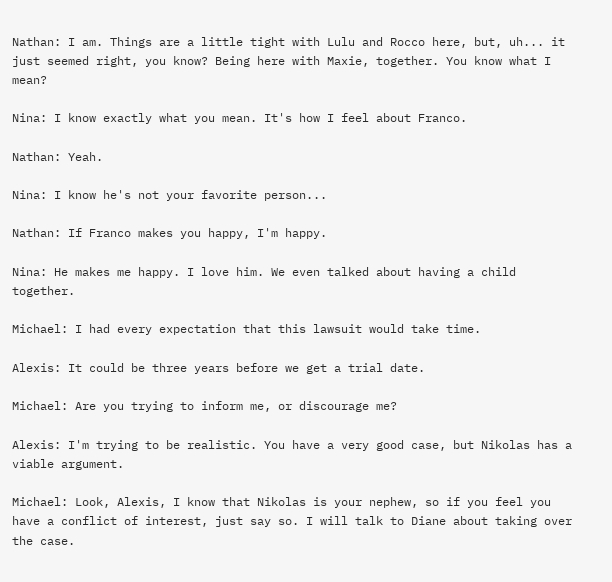Nathan: I am. Things are a little tight with Lulu and Rocco here, but, uh... it just seemed right, you know? Being here with Maxie, together. You know what I mean?

Nina: I know exactly what you mean. It's how I feel about Franco.

Nathan: Yeah.

Nina: I know he's not your favorite person...

Nathan: If Franco makes you happy, I'm happy.

Nina: He makes me happy. I love him. We even talked about having a child together.

Michael: I had every expectation that this lawsuit would take time.

Alexis: It could be three years before we get a trial date.

Michael: Are you trying to inform me, or discourage me?

Alexis: I'm trying to be realistic. You have a very good case, but Nikolas has a viable argument.

Michael: Look, Alexis, I know that Nikolas is your nephew, so if you feel you have a conflict of interest, just say so. I will talk to Diane about taking over the case.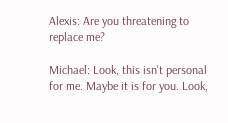Alexis: Are you threatening to replace me?

Michael: Look, this isn't personal for me. Maybe it is for you. Look,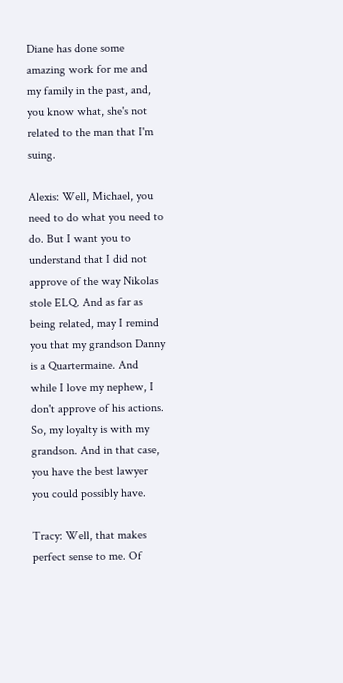Diane has done some amazing work for me and my family in the past, and, you know what, she's not related to the man that I'm suing.

Alexis: Well, Michael, you need to do what you need to do. But I want you to understand that I did not approve of the way Nikolas stole ELQ. And as far as being related, may I remind you that my grandson Danny is a Quartermaine. And while I love my nephew, I don't approve of his actions. So, my loyalty is with my grandson. And in that case, you have the best lawyer you could possibly have.

Tracy: Well, that makes perfect sense to me. Of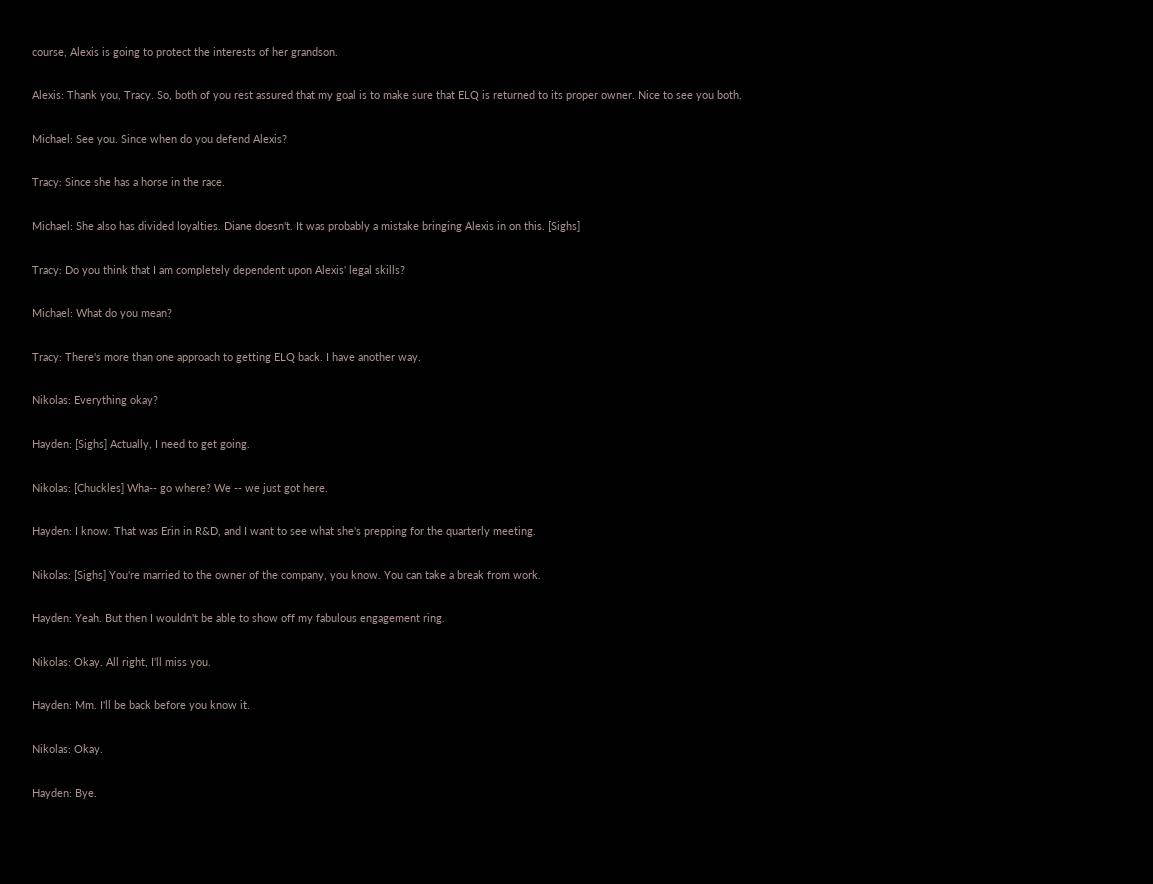course, Alexis is going to protect the interests of her grandson.

Alexis: Thank you, Tracy. So, both of you rest assured that my goal is to make sure that ELQ is returned to its proper owner. Nice to see you both.

Michael: See you. Since when do you defend Alexis?

Tracy: Since she has a horse in the race.

Michael: She also has divided loyalties. Diane doesn't. It was probably a mistake bringing Alexis in on this. [Sighs]

Tracy: Do you think that I am completely dependent upon Alexis' legal skills?

Michael: What do you mean?

Tracy: There's more than one approach to getting ELQ back. I have another way.

Nikolas: Everything okay?

Hayden: [Sighs] Actually, I need to get going.

Nikolas: [Chuckles] Wha-- go where? We -- we just got here.

Hayden: I know. That was Erin in R&D, and I want to see what she's prepping for the quarterly meeting.

Nikolas: [Sighs] You're married to the owner of the company, you know. You can take a break from work.

Hayden: Yeah. But then I wouldn't be able to show off my fabulous engagement ring.

Nikolas: Okay. All right, I'll miss you.

Hayden: Mm. I'll be back before you know it.

Nikolas: Okay.

Hayden: Bye.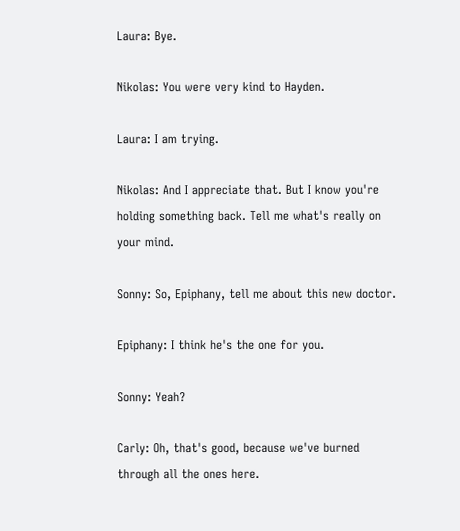Laura: Bye.

Nikolas: You were very kind to Hayden.

Laura: I am trying.

Nikolas: And I appreciate that. But I know you're holding something back. Tell me what's really on your mind.

Sonny: So, Epiphany, tell me about this new doctor.

Epiphany: I think he's the one for you.

Sonny: Yeah?

Carly: Oh, that's good, because we've burned through all the ones here.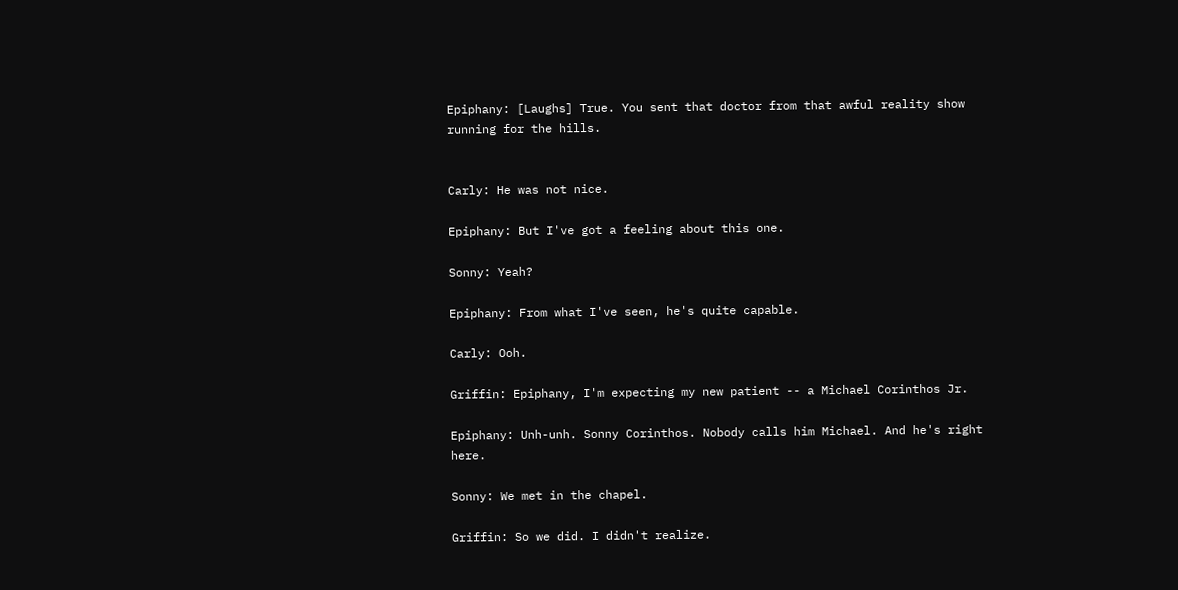Epiphany: [Laughs] True. You sent that doctor from that awful reality show running for the hills.


Carly: He was not nice.

Epiphany: But I've got a feeling about this one.

Sonny: Yeah?

Epiphany: From what I've seen, he's quite capable.

Carly: Ooh.

Griffin: Epiphany, I'm expecting my new patient -- a Michael Corinthos Jr.

Epiphany: Unh-unh. Sonny Corinthos. Nobody calls him Michael. And he's right here.

Sonny: We met in the chapel.

Griffin: So we did. I didn't realize.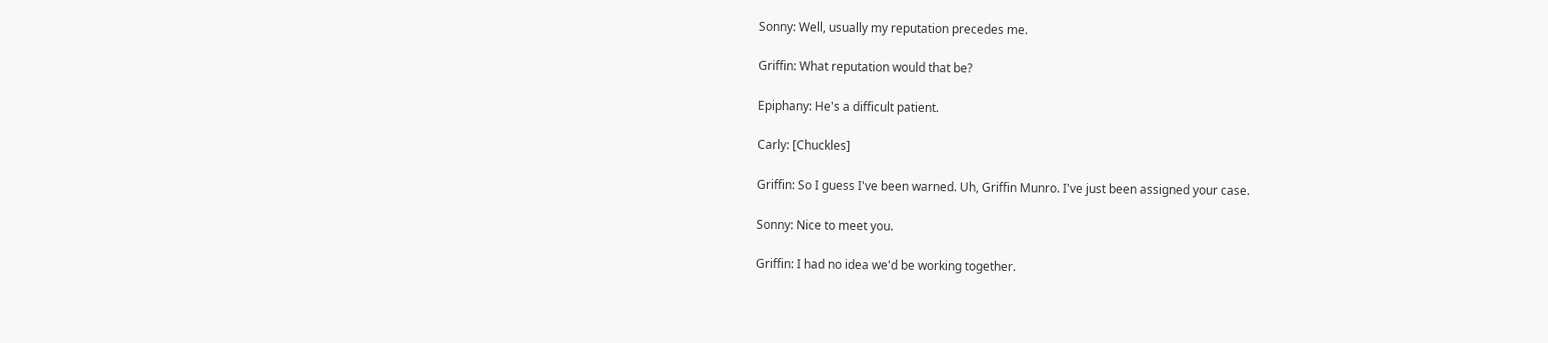Sonny: Well, usually my reputation precedes me.

Griffin: What reputation would that be?

Epiphany: He's a difficult patient.

Carly: [Chuckles]

Griffin: So I guess I've been warned. Uh, Griffin Munro. I've just been assigned your case.

Sonny: Nice to meet you.

Griffin: I had no idea we'd be working together.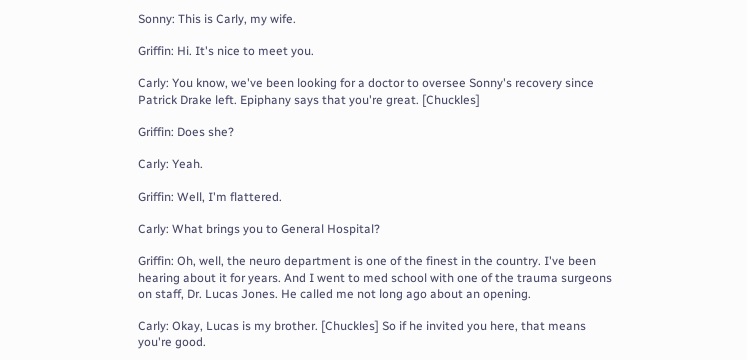Sonny: This is Carly, my wife.

Griffin: Hi. It's nice to meet you.

Carly: You know, we've been looking for a doctor to oversee Sonny's recovery since Patrick Drake left. Epiphany says that you're great. [Chuckles]

Griffin: Does she?

Carly: Yeah.

Griffin: Well, I'm flattered.

Carly: What brings you to General Hospital?

Griffin: Oh, well, the neuro department is one of the finest in the country. I've been hearing about it for years. And I went to med school with one of the trauma surgeons on staff, Dr. Lucas Jones. He called me not long ago about an opening.

Carly: Okay, Lucas is my brother. [Chuckles] So if he invited you here, that means you're good.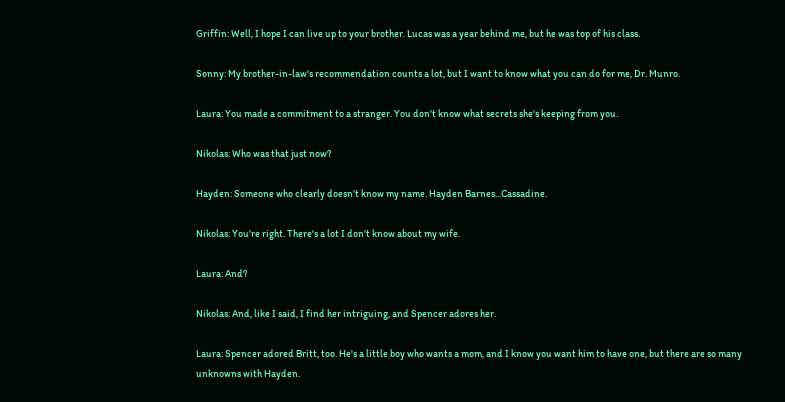Griffin: Well, I hope I can live up to your brother. Lucas was a year behind me, but he was top of his class.

Sonny: My brother-in-law's recommendation counts a lot, but I want to know what you can do for me, Dr. Munro.

Laura: You made a commitment to a stranger. You don't know what secrets she's keeping from you.

Nikolas: Who was that just now?

Hayden: Someone who clearly doesn't know my name. Hayden Barnes...Cassadine.

Nikolas: You're right. There's a lot I don't know about my wife.

Laura: And?

Nikolas: And, like I said, I find her intriguing, and Spencer adores her.

Laura: Spencer adored Britt, too. He's a little boy who wants a mom, and I know you want him to have one, but there are so many unknowns with Hayden.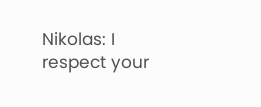Nikolas: I respect your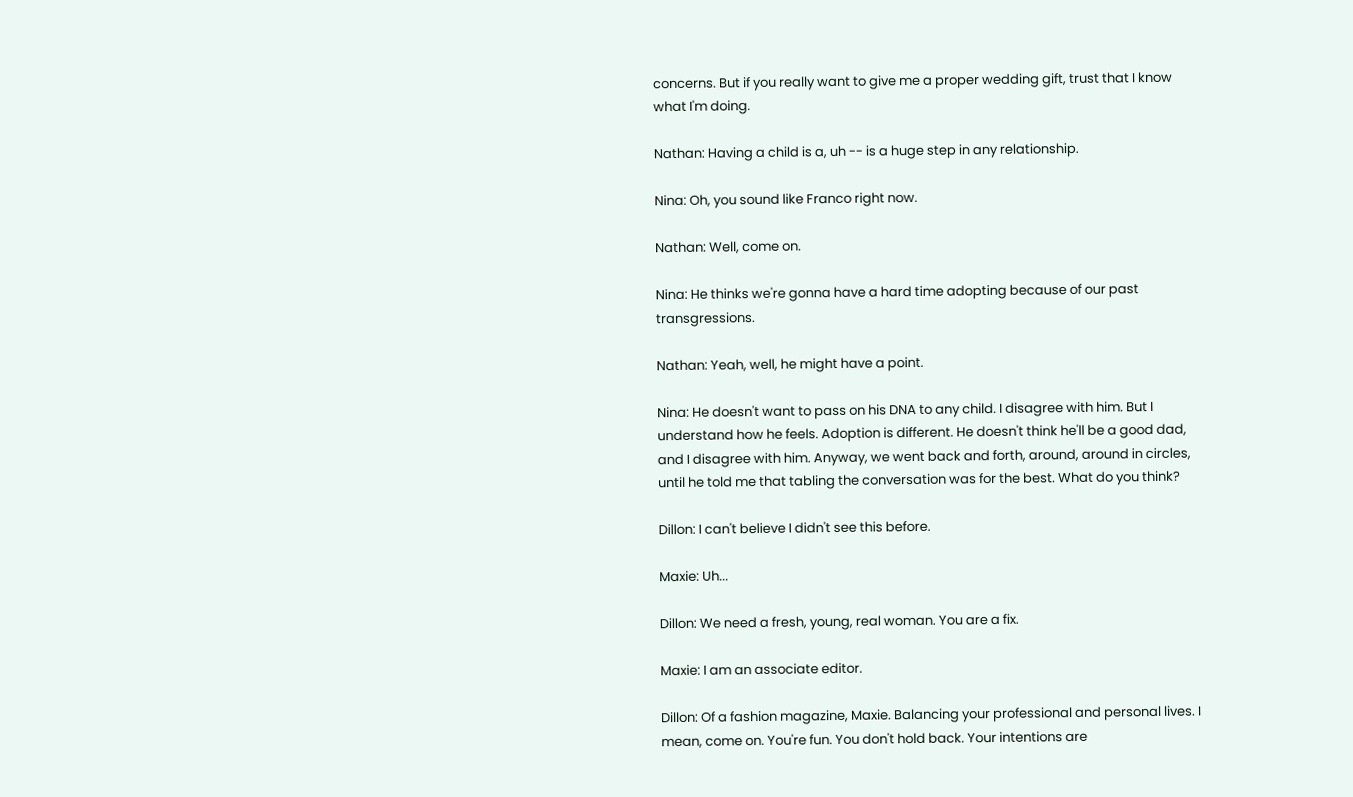concerns. But if you really want to give me a proper wedding gift, trust that I know what I'm doing.

Nathan: Having a child is a, uh -- is a huge step in any relationship.

Nina: Oh, you sound like Franco right now.

Nathan: Well, come on.

Nina: He thinks we're gonna have a hard time adopting because of our past transgressions.

Nathan: Yeah, well, he might have a point.

Nina: He doesn't want to pass on his DNA to any child. I disagree with him. But I understand how he feels. Adoption is different. He doesn't think he'll be a good dad, and I disagree with him. Anyway, we went back and forth, around, around in circles, until he told me that tabling the conversation was for the best. What do you think?

Dillon: I can't believe I didn't see this before.

Maxie: Uh...

Dillon: We need a fresh, young, real woman. You are a fix.

Maxie: I am an associate editor.

Dillon: Of a fashion magazine, Maxie. Balancing your professional and personal lives. I mean, come on. You're fun. You don't hold back. Your intentions are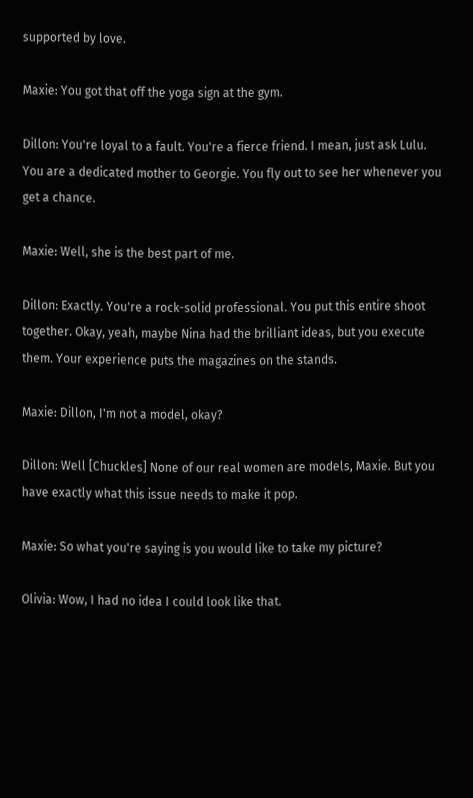supported by love.

Maxie: You got that off the yoga sign at the gym.

Dillon: You're loyal to a fault. You're a fierce friend. I mean, just ask Lulu. You are a dedicated mother to Georgie. You fly out to see her whenever you get a chance.

Maxie: Well, she is the best part of me.

Dillon: Exactly. You're a rock-solid professional. You put this entire shoot together. Okay, yeah, maybe Nina had the brilliant ideas, but you execute them. Your experience puts the magazines on the stands.

Maxie: Dillon, I'm not a model, okay?

Dillon: Well [Chuckles] None of our real women are models, Maxie. But you have exactly what this issue needs to make it pop.

Maxie: So what you're saying is you would like to take my picture?

Olivia: Wow, I had no idea I could look like that.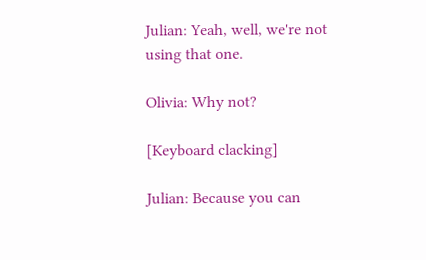Julian: Yeah, well, we're not using that one.

Olivia: Why not?

[Keyboard clacking]

Julian: Because you can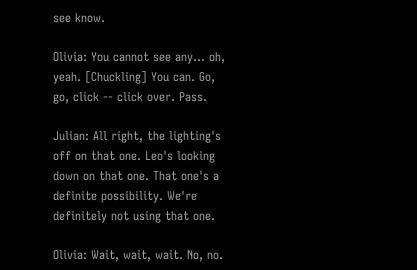see know.

Olivia: You cannot see any... oh, yeah. [Chuckling] You can. Go, go, click -- click over. Pass.

Julian: All right, the lighting's off on that one. Leo's looking down on that one. That one's a definite possibility. We're definitely not using that one.

Olivia: Wait, wait, wait. No, no.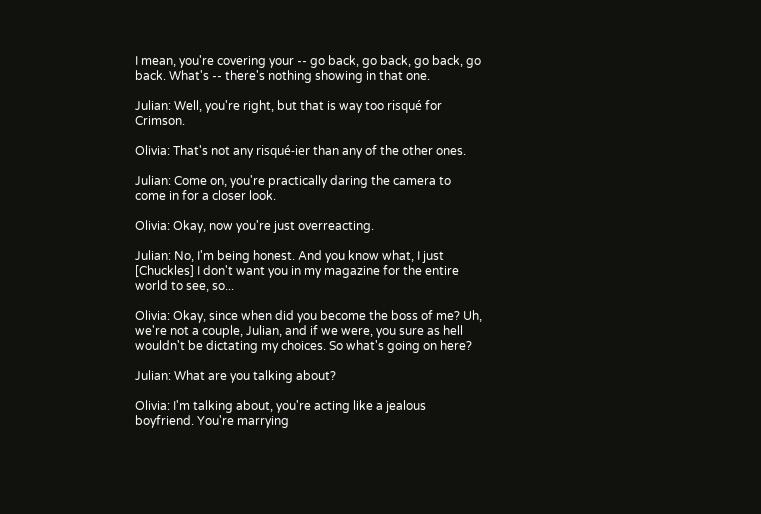I mean, you're covering your -- go back, go back, go back, go back. What's -- there's nothing showing in that one.

Julian: Well, you're right, but that is way too risqué for Crimson.

Olivia: That's not any risqué-ier than any of the other ones.

Julian: Come on, you're practically daring the camera to come in for a closer look.

Olivia: Okay, now you're just overreacting.

Julian: No, I'm being honest. And you know what, I just [Chuckles] I don't want you in my magazine for the entire world to see, so...

Olivia: Okay, since when did you become the boss of me? Uh, we're not a couple, Julian, and if we were, you sure as hell wouldn't be dictating my choices. So what's going on here?

Julian: What are you talking about?

Olivia: I'm talking about, you're acting like a jealous boyfriend. You're marrying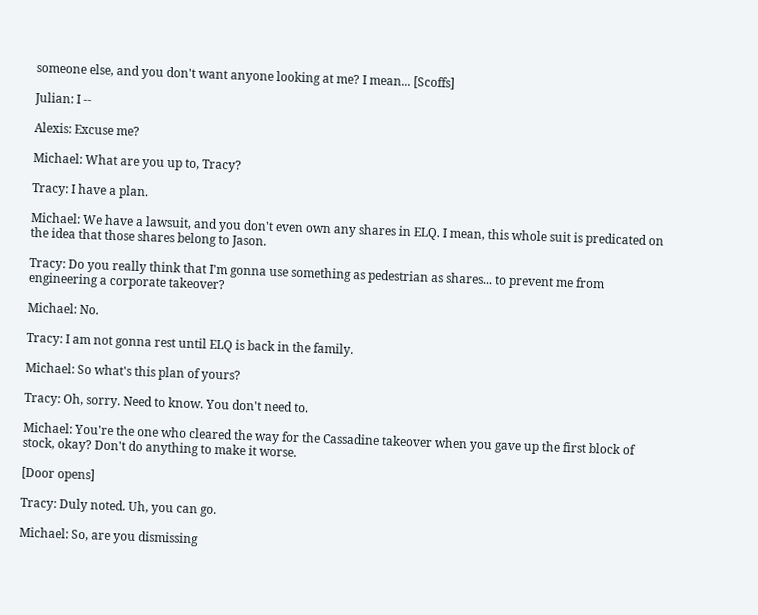someone else, and you don't want anyone looking at me? I mean... [Scoffs]

Julian: I --

Alexis: Excuse me?

Michael: What are you up to, Tracy?

Tracy: I have a plan.

Michael: We have a lawsuit, and you don't even own any shares in ELQ. I mean, this whole suit is predicated on the idea that those shares belong to Jason.

Tracy: Do you really think that I'm gonna use something as pedestrian as shares... to prevent me from engineering a corporate takeover?

Michael: No.

Tracy: I am not gonna rest until ELQ is back in the family.

Michael: So what's this plan of yours?

Tracy: Oh, sorry. Need to know. You don't need to.

Michael: You're the one who cleared the way for the Cassadine takeover when you gave up the first block of stock, okay? Don't do anything to make it worse.

[Door opens]

Tracy: Duly noted. Uh, you can go.

Michael: So, are you dismissing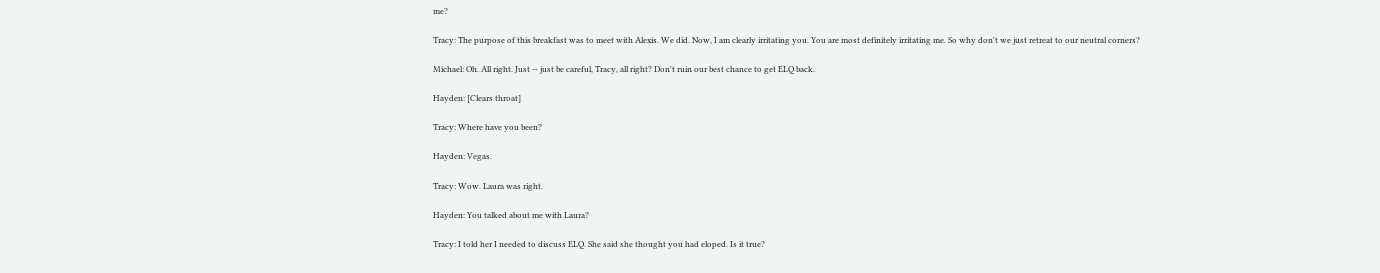me?

Tracy: The purpose of this breakfast was to meet with Alexis. We did. Now, I am clearly irritating you. You are most definitely irritating me. So why don't we just retreat to our neutral corners?

Michael: Oh. All right. Just -- just be careful, Tracy, all right? Don't ruin our best chance to get ELQ back.

Hayden: [Clears throat]

Tracy: Where have you been?

Hayden: Vegas.

Tracy: Wow. Laura was right.

Hayden: You talked about me with Laura?

Tracy: I told her I needed to discuss ELQ. She said she thought you had eloped. Is it true?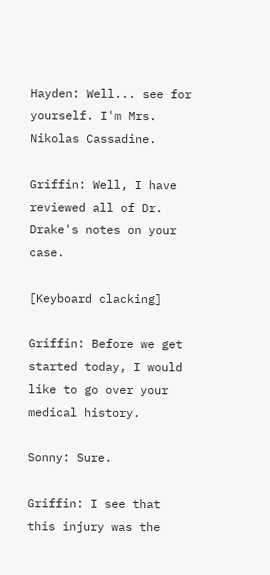Hayden: Well... see for yourself. I'm Mrs. Nikolas Cassadine.

Griffin: Well, I have reviewed all of Dr. Drake's notes on your case.

[Keyboard clacking]

Griffin: Before we get started today, I would like to go over your medical history.

Sonny: Sure.

Griffin: I see that this injury was the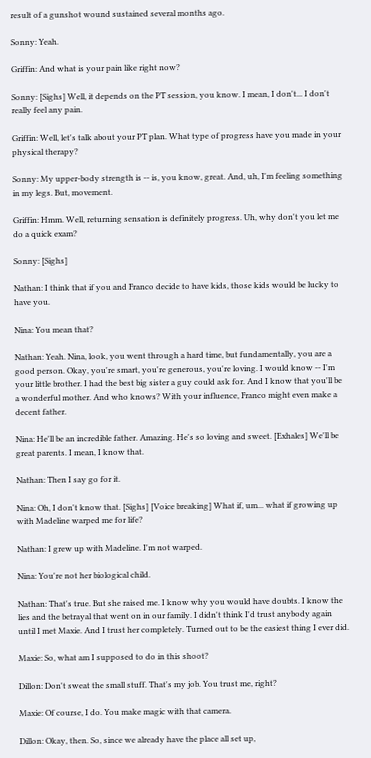result of a gunshot wound sustained several months ago.

Sonny: Yeah.

Griffin: And what is your pain like right now?

Sonny: [Sighs] Well, it depends on the PT session, you know. I mean, I don't... I don't really feel any pain.

Griffin: Well, let's talk about your PT plan. What type of progress have you made in your physical therapy?

Sonny: My upper-body strength is -- is, you know, great. And, uh, I'm feeling something in my legs. But, movement.

Griffin: Hmm. Well, returning sensation is definitely progress. Uh, why don't you let me do a quick exam?

Sonny: [Sighs]

Nathan: I think that if you and Franco decide to have kids, those kids would be lucky to have you.

Nina: You mean that?

Nathan: Yeah. Nina, look, you went through a hard time, but fundamentally, you are a good person. Okay, you're smart, you're generous, you're loving. I would know -- I'm your little brother. I had the best big sister a guy could ask for. And I know that you'll be a wonderful mother. And who knows? With your influence, Franco might even make a decent father.

Nina: He'll be an incredible father. Amazing. He's so loving and sweet. [Exhales] We'll be great parents. I mean, I know that.

Nathan: Then I say go for it.

Nina: Oh, I don't know that. [Sighs] [Voice breaking] What if, um... what if growing up with Madeline warped me for life?

Nathan: I grew up with Madeline. I'm not warped.

Nina: You're not her biological child.

Nathan: That's true. But she raised me. I know why you would have doubts. I know the lies and the betrayal that went on in our family. I didn't think I'd trust anybody again until I met Maxie. And I trust her completely. Turned out to be the easiest thing I ever did.

Maxie: So, what am I supposed to do in this shoot?

Dillon: Don't sweat the small stuff. That's my job. You trust me, right?

Maxie: Of course, I do. You make magic with that camera.

Dillon: Okay, then. So, since we already have the place all set up,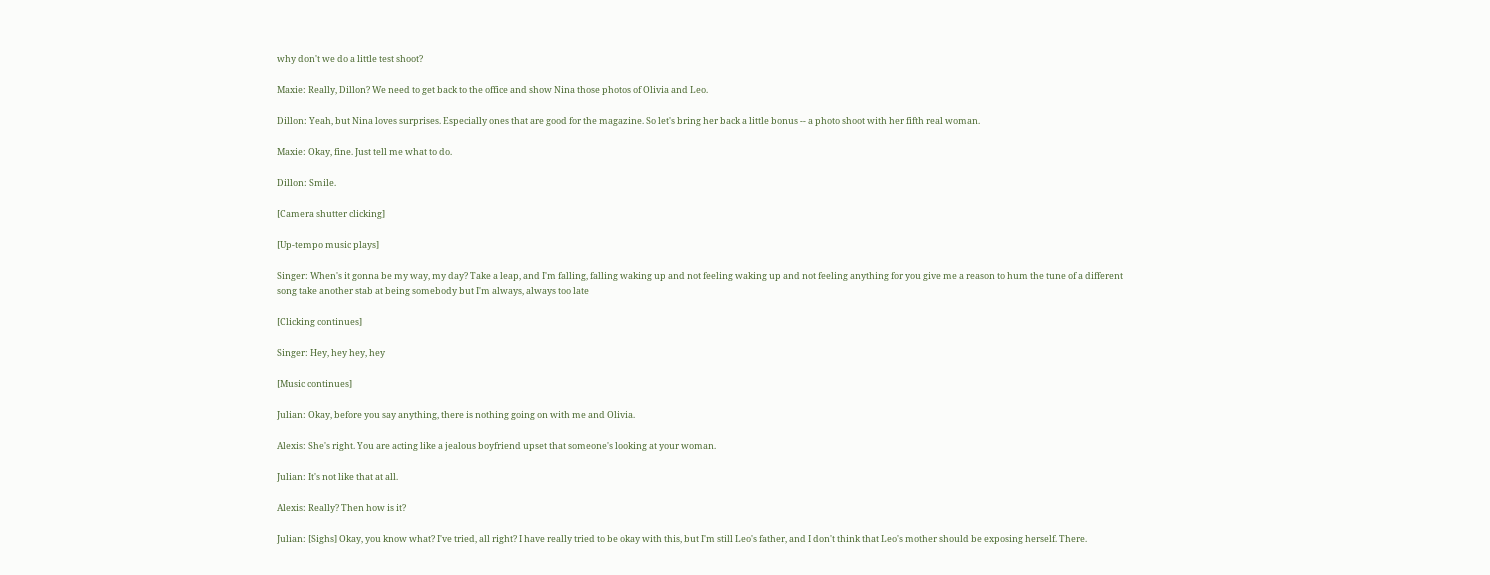why don't we do a little test shoot?

Maxie: Really, Dillon? We need to get back to the office and show Nina those photos of Olivia and Leo.

Dillon: Yeah, but Nina loves surprises. Especially ones that are good for the magazine. So let's bring her back a little bonus -- a photo shoot with her fifth real woman.

Maxie: Okay, fine. Just tell me what to do.

Dillon: Smile.

[Camera shutter clicking]

[Up-tempo music plays]

Singer: When's it gonna be my way, my day? Take a leap, and I'm falling, falling waking up and not feeling waking up and not feeling anything for you give me a reason to hum the tune of a different song take another stab at being somebody but I'm always, always too late

[Clicking continues]

Singer: Hey, hey hey, hey

[Music continues]

Julian: Okay, before you say anything, there is nothing going on with me and Olivia.

Alexis: She's right. You are acting like a jealous boyfriend upset that someone's looking at your woman.

Julian: It's not like that at all.

Alexis: Really? Then how is it?

Julian: [Sighs] Okay, you know what? I've tried, all right? I have really tried to be okay with this, but I'm still Leo's father, and I don't think that Leo's mother should be exposing herself. There.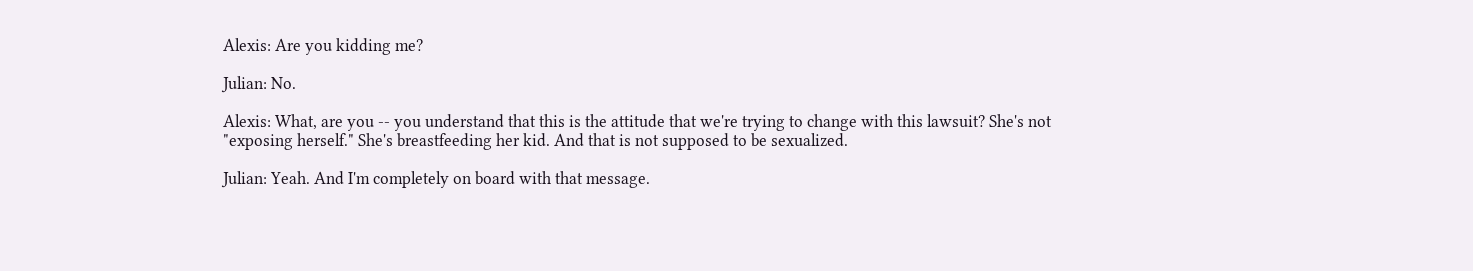Alexis: Are you kidding me?

Julian: No.

Alexis: What, are you -- you understand that this is the attitude that we're trying to change with this lawsuit? She's not "exposing herself." She's breastfeeding her kid. And that is not supposed to be sexualized.

Julian: Yeah. And I'm completely on board with that message.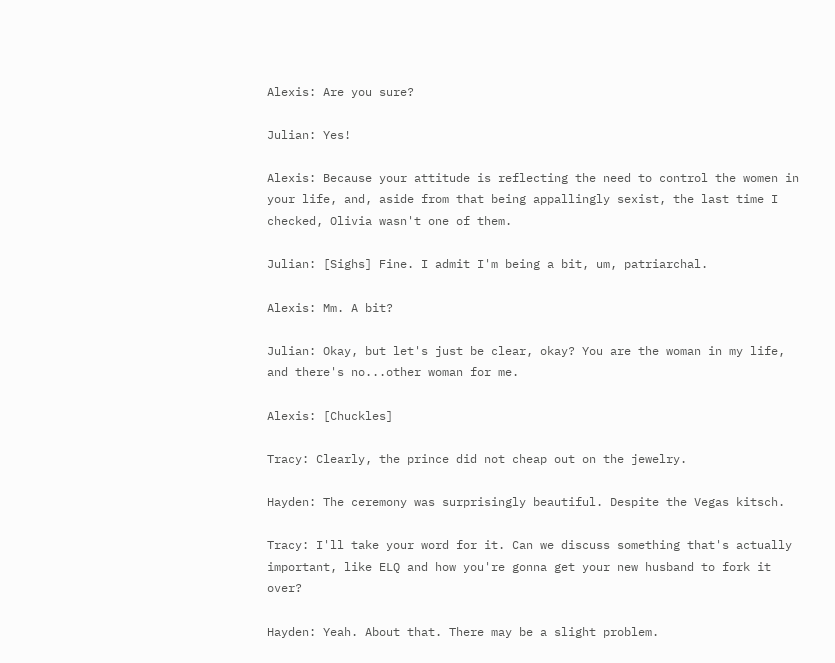Alexis: Are you sure?

Julian: Yes!

Alexis: Because your attitude is reflecting the need to control the women in your life, and, aside from that being appallingly sexist, the last time I checked, Olivia wasn't one of them.

Julian: [Sighs] Fine. I admit I'm being a bit, um, patriarchal.

Alexis: Mm. A bit?

Julian: Okay, but let's just be clear, okay? You are the woman in my life, and there's no...other woman for me.

Alexis: [Chuckles]

Tracy: Clearly, the prince did not cheap out on the jewelry.

Hayden: The ceremony was surprisingly beautiful. Despite the Vegas kitsch.

Tracy: I'll take your word for it. Can we discuss something that's actually important, like ELQ and how you're gonna get your new husband to fork it over?

Hayden: Yeah. About that. There may be a slight problem.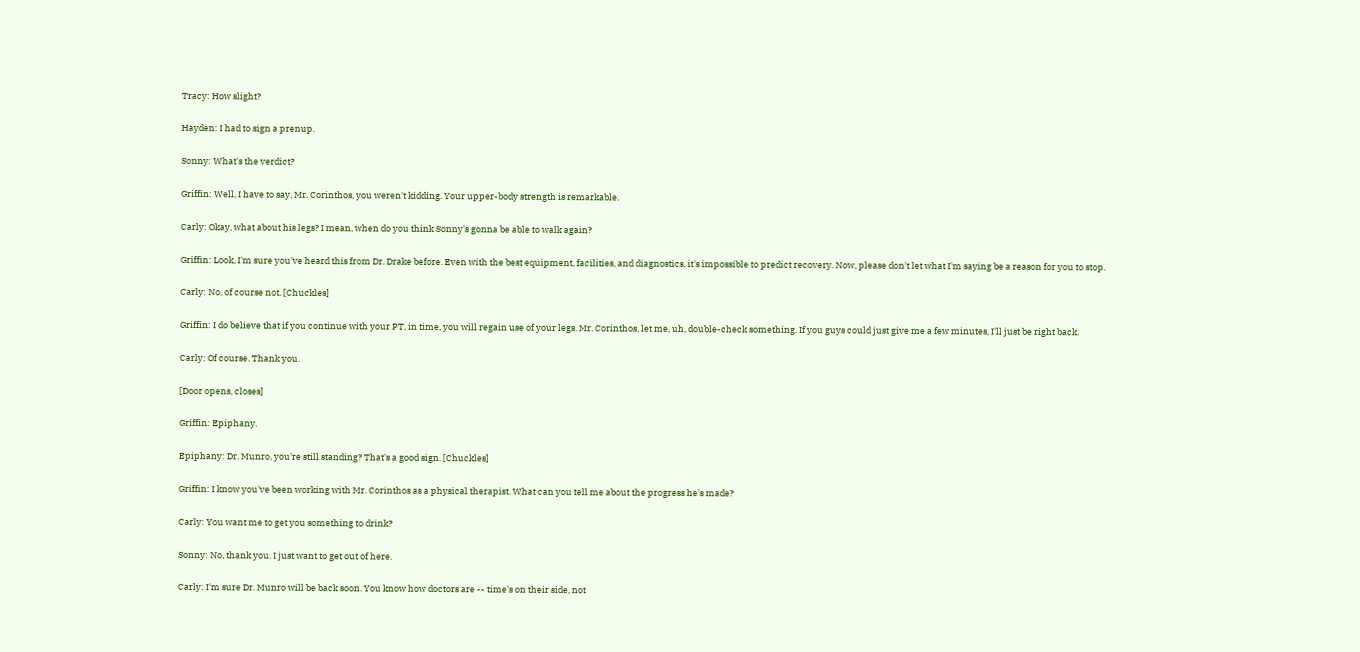Tracy: How slight?

Hayden: I had to sign a prenup.

Sonny: What's the verdict?

Griffin: Well, I have to say, Mr. Corinthos, you weren't kidding. Your upper-body strength is remarkable.

Carly: Okay, what about his legs? I mean, when do you think Sonny's gonna be able to walk again?

Griffin: Look, I'm sure you've heard this from Dr. Drake before. Even with the best equipment, facilities, and diagnostics, it's impossible to predict recovery. Now, please don't let what I'm saying be a reason for you to stop.

Carly: No, of course not. [Chuckles]

Griffin: I do believe that if you continue with your PT, in time, you will regain use of your legs. Mr. Corinthos, let me, uh, double-check something. If you guys could just give me a few minutes, I'll just be right back.

Carly: Of course. Thank you.

[Door opens, closes]

Griffin: Epiphany.

Epiphany: Dr. Munro, you're still standing? That's a good sign. [Chuckles]

Griffin: I know you've been working with Mr. Corinthos as a physical therapist. What can you tell me about the progress he's made?

Carly: You want me to get you something to drink?

Sonny: No, thank you. I just want to get out of here.

Carly: I'm sure Dr. Munro will be back soon. You know how doctors are -- time's on their side, not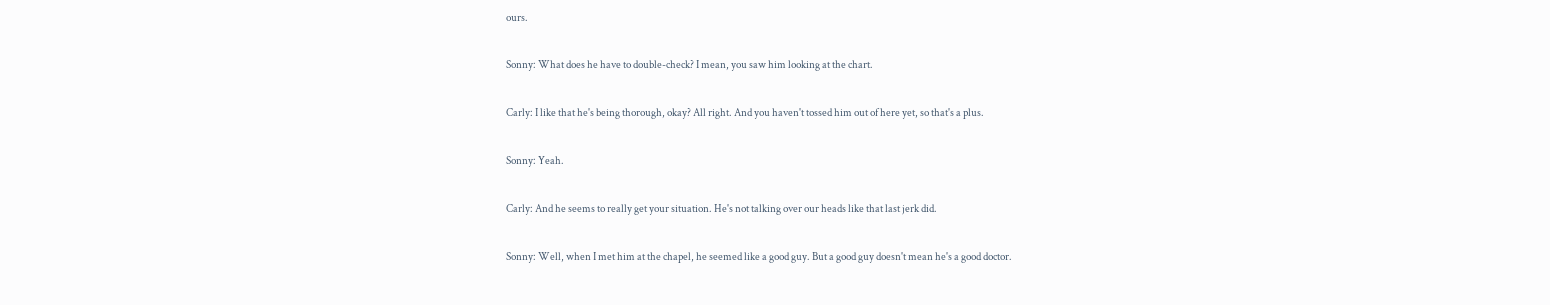ours.

Sonny: What does he have to double-check? I mean, you saw him looking at the chart.

Carly: I like that he's being thorough, okay? All right. And you haven't tossed him out of here yet, so that's a plus.

Sonny: Yeah.

Carly: And he seems to really get your situation. He's not talking over our heads like that last jerk did.

Sonny: Well, when I met him at the chapel, he seemed like a good guy. But a good guy doesn't mean he's a good doctor.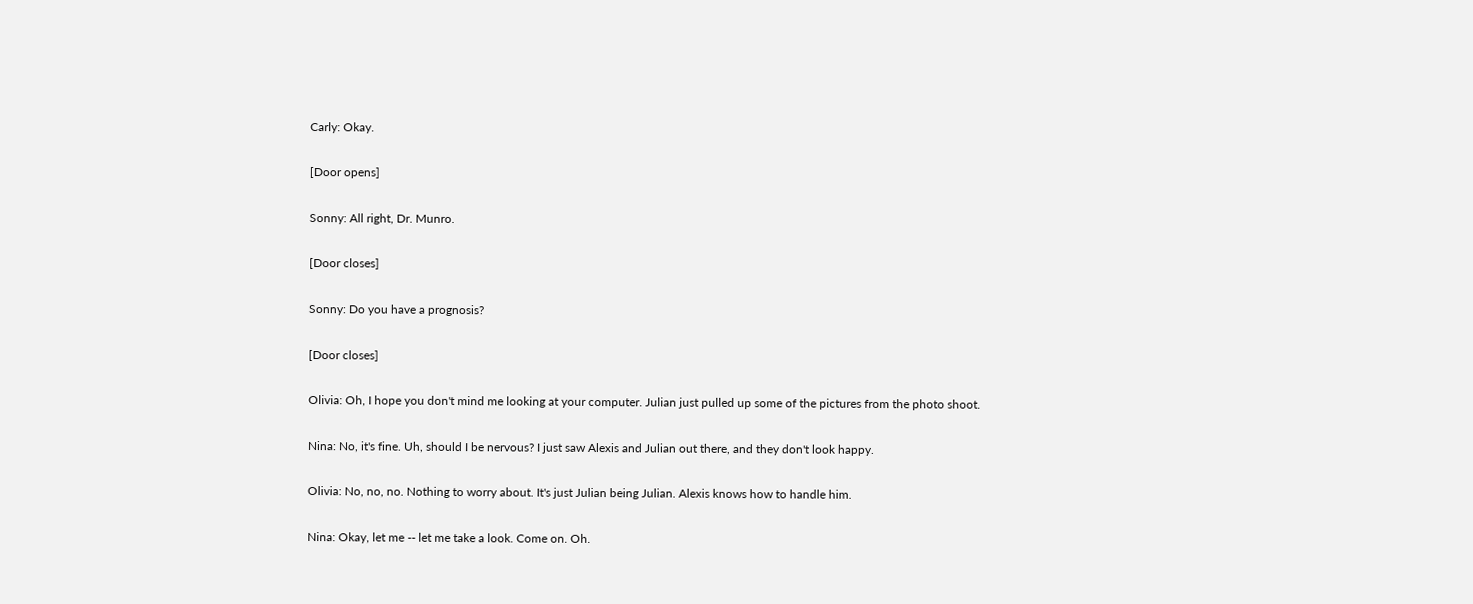Carly: Okay.

[Door opens]

Sonny: All right, Dr. Munro.

[Door closes]

Sonny: Do you have a prognosis?

[Door closes]

Olivia: Oh, I hope you don't mind me looking at your computer. Julian just pulled up some of the pictures from the photo shoot.

Nina: No, it's fine. Uh, should I be nervous? I just saw Alexis and Julian out there, and they don't look happy.

Olivia: No, no, no. Nothing to worry about. It's just Julian being Julian. Alexis knows how to handle him.

Nina: Okay, let me -- let me take a look. Come on. Oh.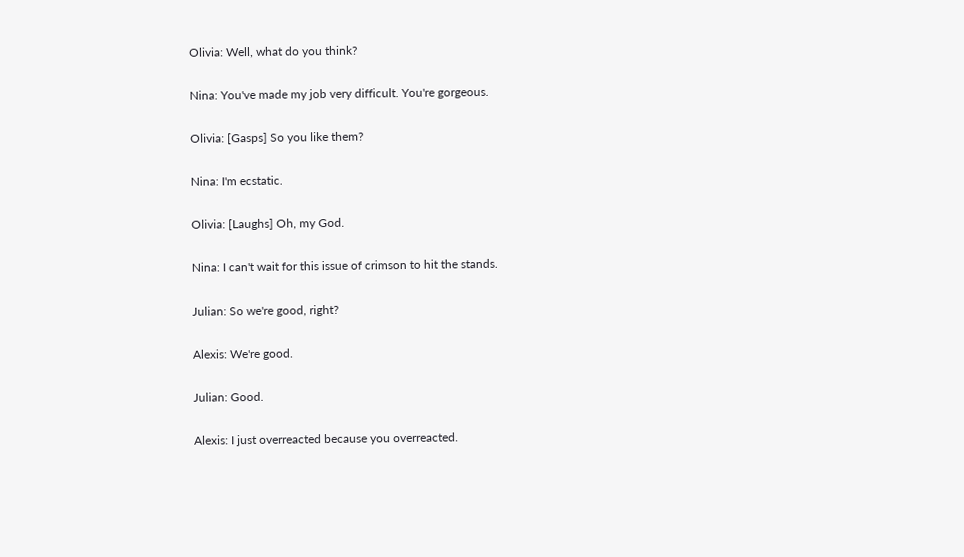Olivia: Well, what do you think?

Nina: You've made my job very difficult. You're gorgeous.

Olivia: [Gasps] So you like them?

Nina: I'm ecstatic.

Olivia: [Laughs] Oh, my God.

Nina: I can't wait for this issue of crimson to hit the stands.

Julian: So we're good, right?

Alexis: We're good.

Julian: Good.

Alexis: I just overreacted because you overreacted.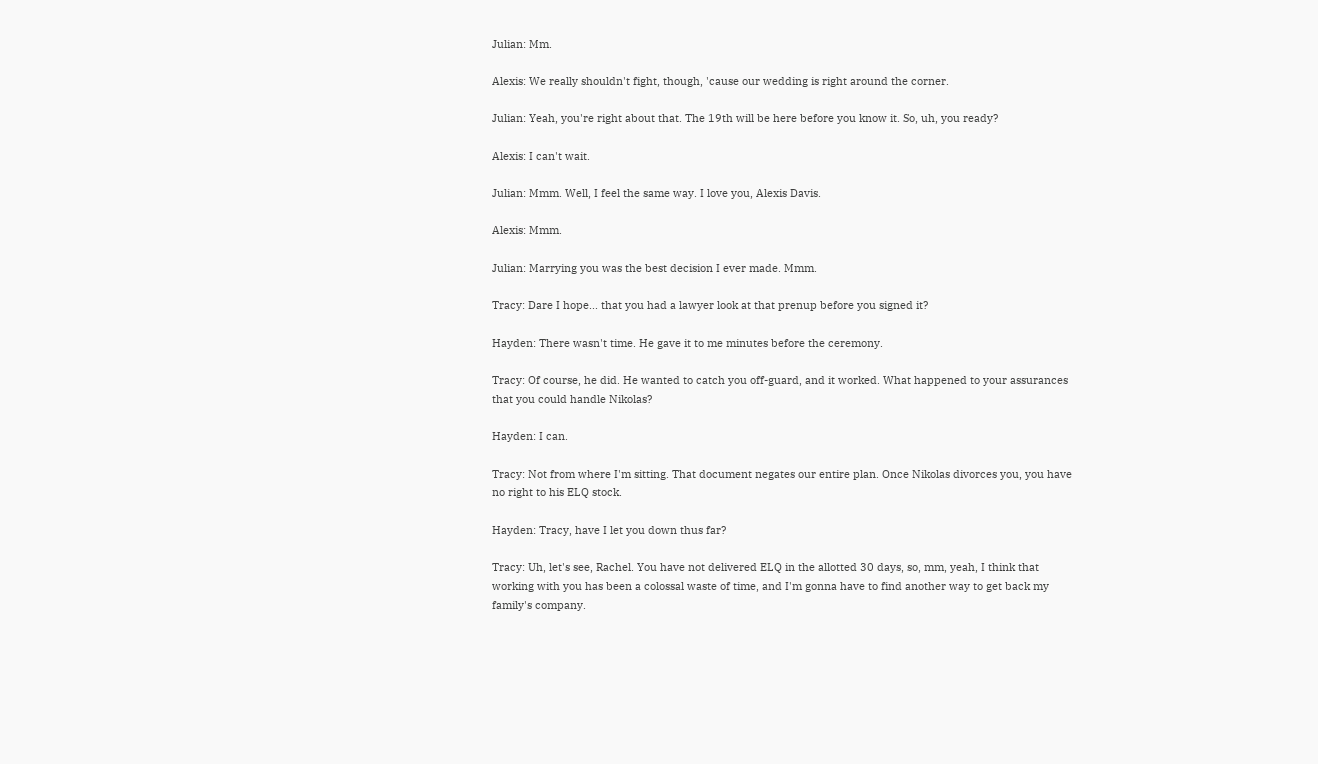Julian: Mm.

Alexis: We really shouldn't fight, though, 'cause our wedding is right around the corner.

Julian: Yeah, you're right about that. The 19th will be here before you know it. So, uh, you ready?

Alexis: I can't wait.

Julian: Mmm. Well, I feel the same way. I love you, Alexis Davis.

Alexis: Mmm.

Julian: Marrying you was the best decision I ever made. Mmm.

Tracy: Dare I hope... that you had a lawyer look at that prenup before you signed it?

Hayden: There wasn't time. He gave it to me minutes before the ceremony.

Tracy: Of course, he did. He wanted to catch you off-guard, and it worked. What happened to your assurances that you could handle Nikolas?

Hayden: I can.

Tracy: Not from where I'm sitting. That document negates our entire plan. Once Nikolas divorces you, you have no right to his ELQ stock.

Hayden: Tracy, have I let you down thus far?

Tracy: Uh, let's see, Rachel. You have not delivered ELQ in the allotted 30 days, so, mm, yeah, I think that working with you has been a colossal waste of time, and I'm gonna have to find another way to get back my family's company.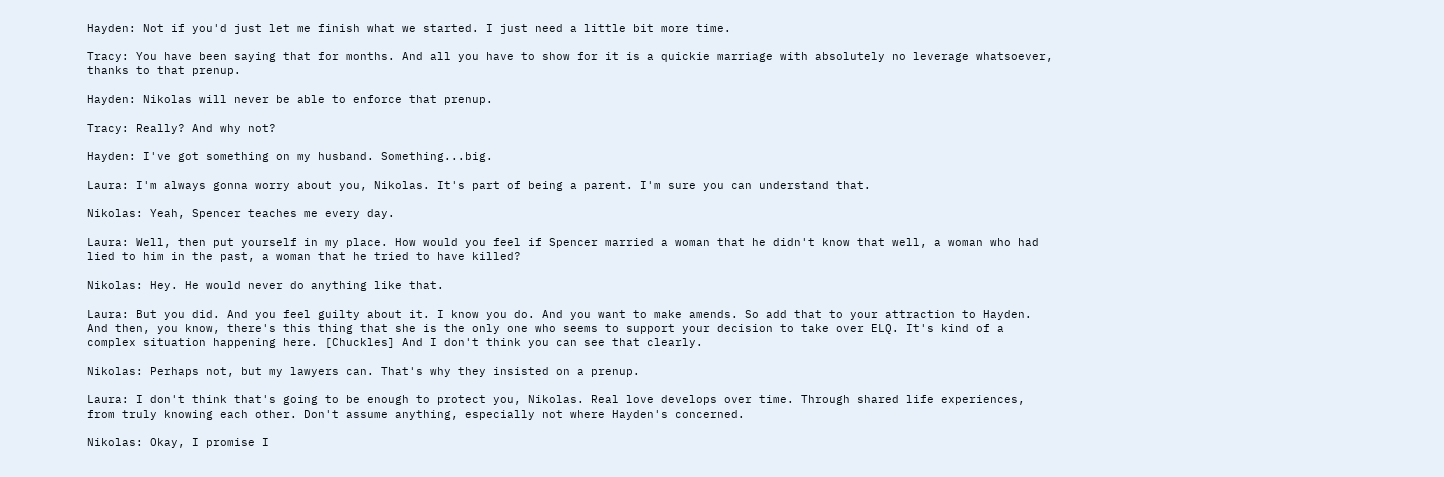Hayden: Not if you'd just let me finish what we started. I just need a little bit more time.

Tracy: You have been saying that for months. And all you have to show for it is a quickie marriage with absolutely no leverage whatsoever, thanks to that prenup.

Hayden: Nikolas will never be able to enforce that prenup.

Tracy: Really? And why not?

Hayden: I've got something on my husband. Something...big.

Laura: I'm always gonna worry about you, Nikolas. It's part of being a parent. I'm sure you can understand that.

Nikolas: Yeah, Spencer teaches me every day.

Laura: Well, then put yourself in my place. How would you feel if Spencer married a woman that he didn't know that well, a woman who had lied to him in the past, a woman that he tried to have killed?

Nikolas: Hey. He would never do anything like that.

Laura: But you did. And you feel guilty about it. I know you do. And you want to make amends. So add that to your attraction to Hayden. And then, you know, there's this thing that she is the only one who seems to support your decision to take over ELQ. It's kind of a complex situation happening here. [Chuckles] And I don't think you can see that clearly.

Nikolas: Perhaps not, but my lawyers can. That's why they insisted on a prenup.

Laura: I don't think that's going to be enough to protect you, Nikolas. Real love develops over time. Through shared life experiences, from truly knowing each other. Don't assume anything, especially not where Hayden's concerned.

Nikolas: Okay, I promise I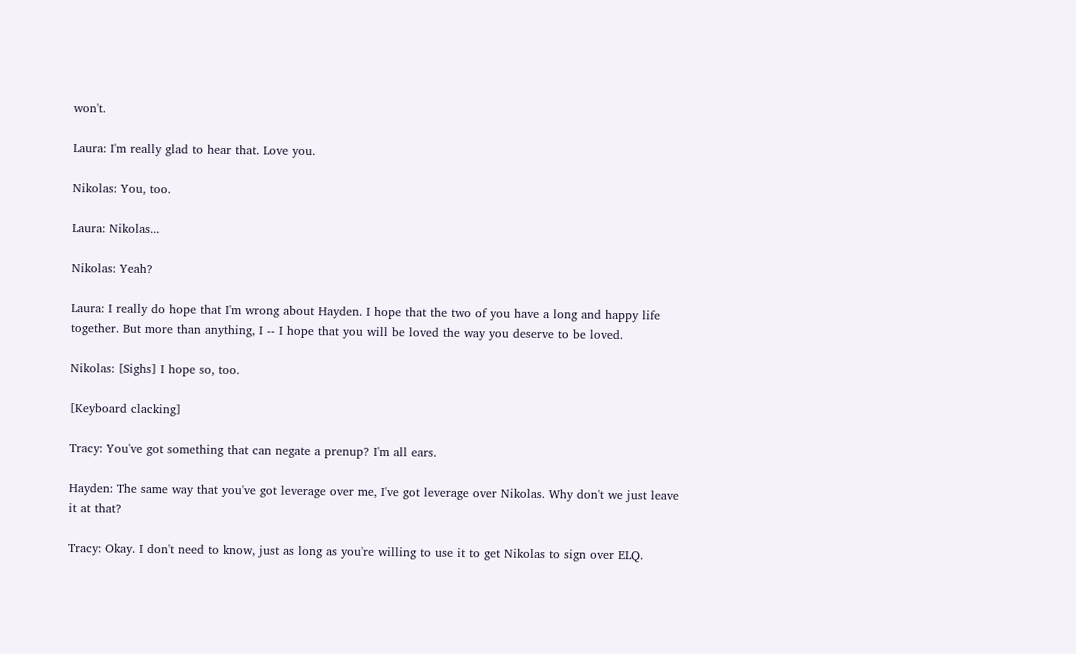won't.

Laura: I'm really glad to hear that. Love you.

Nikolas: You, too.

Laura: Nikolas...

Nikolas: Yeah?

Laura: I really do hope that I'm wrong about Hayden. I hope that the two of you have a long and happy life together. But more than anything, I -- I hope that you will be loved the way you deserve to be loved.

Nikolas: [Sighs] I hope so, too.

[Keyboard clacking]

Tracy: You've got something that can negate a prenup? I'm all ears.

Hayden: The same way that you've got leverage over me, I've got leverage over Nikolas. Why don't we just leave it at that?

Tracy: Okay. I don't need to know, just as long as you're willing to use it to get Nikolas to sign over ELQ.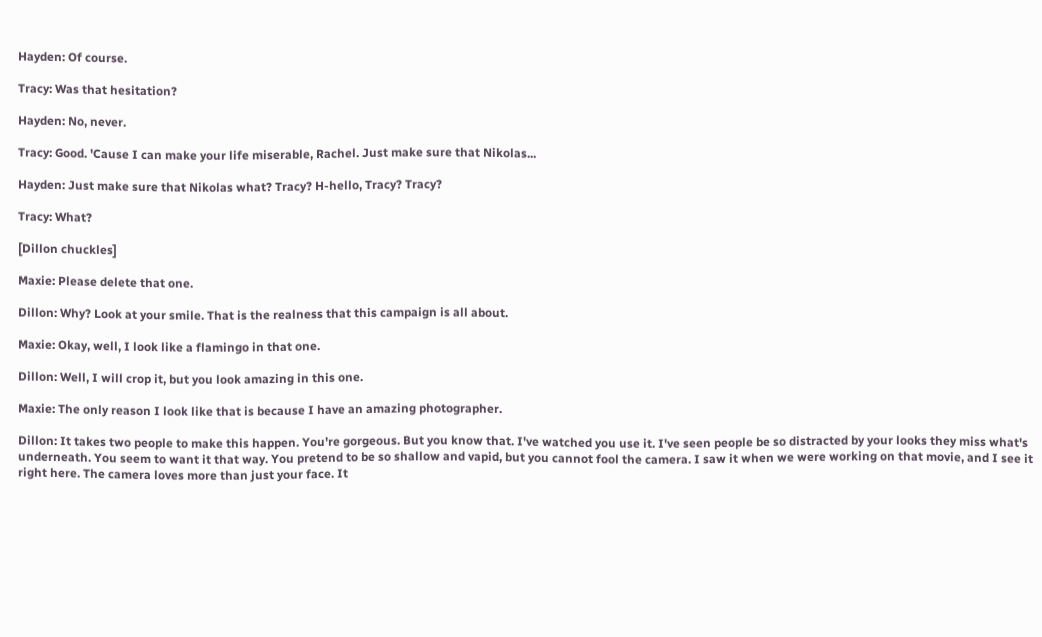Hayden: Of course.

Tracy: Was that hesitation?

Hayden: No, never.

Tracy: Good. 'Cause I can make your life miserable, Rachel. Just make sure that Nikolas...

Hayden: Just make sure that Nikolas what? Tracy? H-hello, Tracy? Tracy?

Tracy: What?

[Dillon chuckles]

Maxie: Please delete that one.

Dillon: Why? Look at your smile. That is the realness that this campaign is all about.

Maxie: Okay, well, I look like a flamingo in that one.

Dillon: Well, I will crop it, but you look amazing in this one.

Maxie: The only reason I look like that is because I have an amazing photographer.

Dillon: It takes two people to make this happen. You're gorgeous. But you know that. I've watched you use it. I've seen people be so distracted by your looks they miss what's underneath. You seem to want it that way. You pretend to be so shallow and vapid, but you cannot fool the camera. I saw it when we were working on that movie, and I see it right here. The camera loves more than just your face. It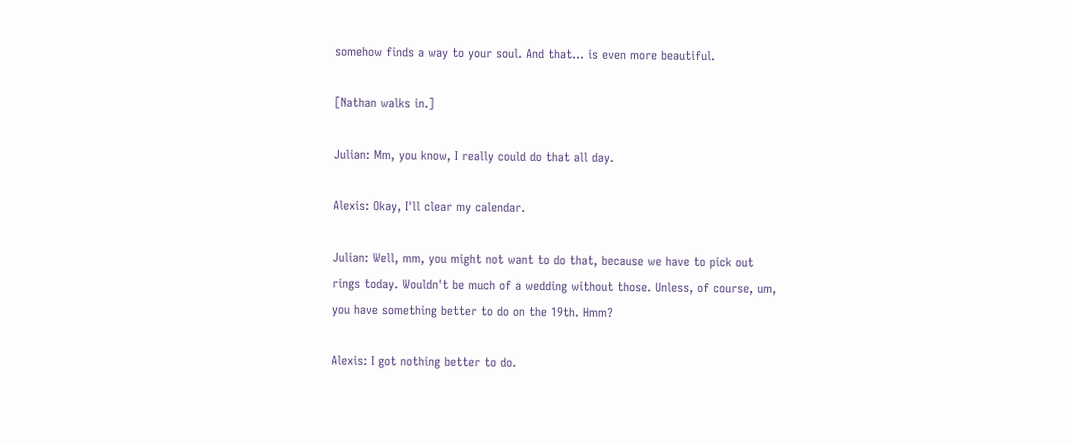somehow finds a way to your soul. And that... is even more beautiful.

[Nathan walks in.]

Julian: Mm, you know, I really could do that all day.

Alexis: Okay, I'll clear my calendar.

Julian: Well, mm, you might not want to do that, because we have to pick out rings today. Wouldn't be much of a wedding without those. Unless, of course, um, you have something better to do on the 19th. Hmm?

Alexis: I got nothing better to do.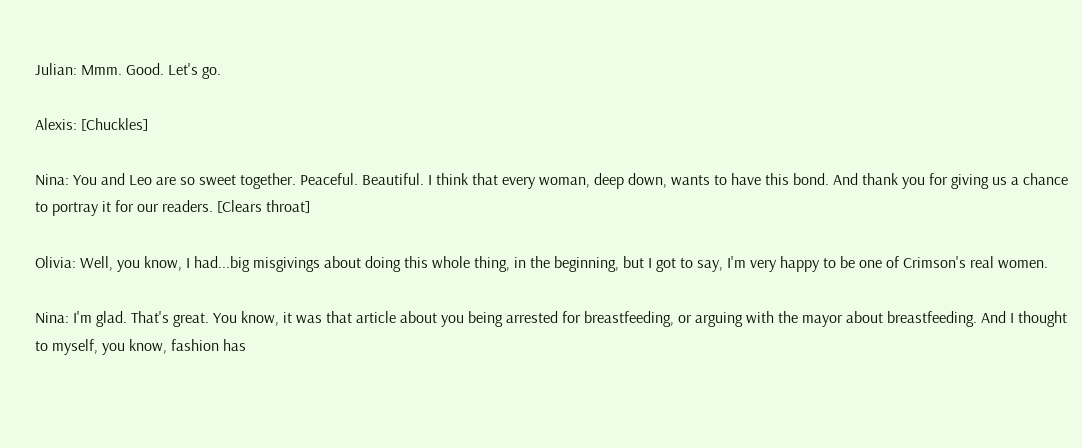Julian: Mmm. Good. Let's go.

Alexis: [Chuckles]

Nina: You and Leo are so sweet together. Peaceful. Beautiful. I think that every woman, deep down, wants to have this bond. And thank you for giving us a chance to portray it for our readers. [Clears throat]

Olivia: Well, you know, I had...big misgivings about doing this whole thing, in the beginning, but I got to say, I'm very happy to be one of Crimson's real women.

Nina: I'm glad. That's great. You know, it was that article about you being arrested for breastfeeding, or arguing with the mayor about breastfeeding. And I thought to myself, you know, fashion has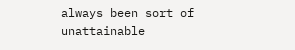always been sort of unattainable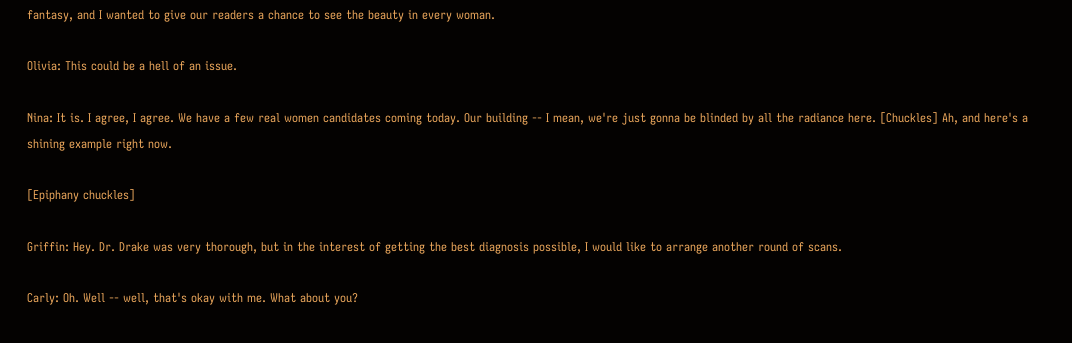fantasy, and I wanted to give our readers a chance to see the beauty in every woman.

Olivia: This could be a hell of an issue.

Nina: It is. I agree, I agree. We have a few real women candidates coming today. Our building -- I mean, we're just gonna be blinded by all the radiance here. [Chuckles] Ah, and here's a shining example right now.

[Epiphany chuckles]

Griffin: Hey. Dr. Drake was very thorough, but in the interest of getting the best diagnosis possible, I would like to arrange another round of scans.

Carly: Oh. Well -- well, that's okay with me. What about you?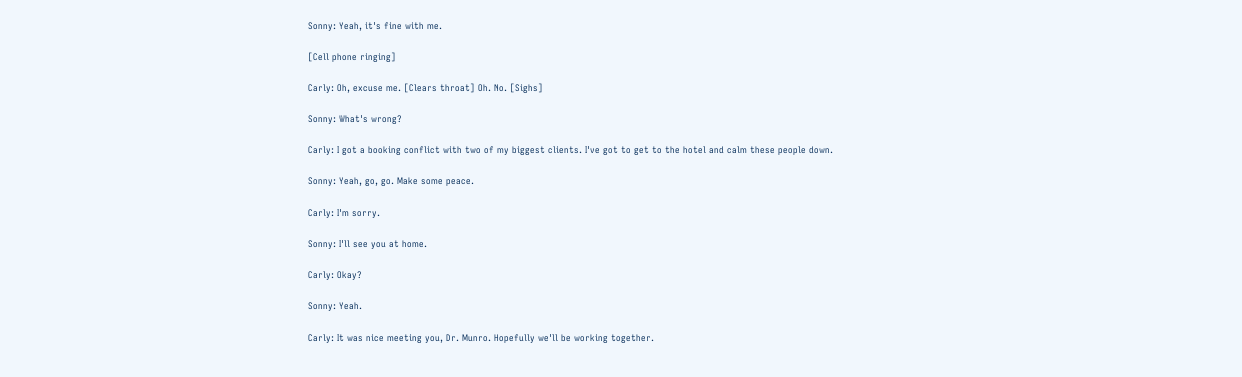Sonny: Yeah, it's fine with me.

[Cell phone ringing]

Carly: Oh, excuse me. [Clears throat] Oh. No. [Sighs]

Sonny: What's wrong?

Carly: I got a booking conflict with two of my biggest clients. I've got to get to the hotel and calm these people down.

Sonny: Yeah, go, go. Make some peace.

Carly: I'm sorry.

Sonny: I'll see you at home.

Carly: Okay?

Sonny: Yeah.

Carly: It was nice meeting you, Dr. Munro. Hopefully we'll be working together.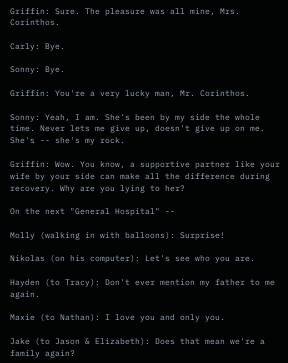Griffin: Sure. The pleasure was all mine, Mrs. Corinthos.

Carly: Bye.

Sonny: Bye.

Griffin: You're a very lucky man, Mr. Corinthos.

Sonny: Yeah, I am. She's been by my side the whole time. Never lets me give up, doesn't give up on me. She's -- she's my rock.

Griffin: Wow. You know, a supportive partner like your wife by your side can make all the difference during recovery. Why are you lying to her?

On the next "General Hospital" --

Molly (walking in with balloons): Surprise!

Nikolas (on his computer): Let's see who you are.

Hayden (to Tracy): Don't ever mention my father to me again.

Maxie (to Nathan): I love you and only you.

Jake (to Jason & Elizabeth): Does that mean we're a family again?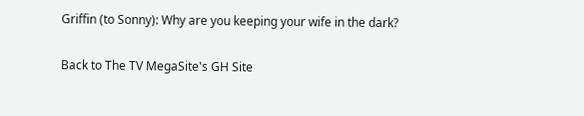Griffin (to Sonny): Why are you keeping your wife in the dark?

Back to The TV MegaSite's GH Site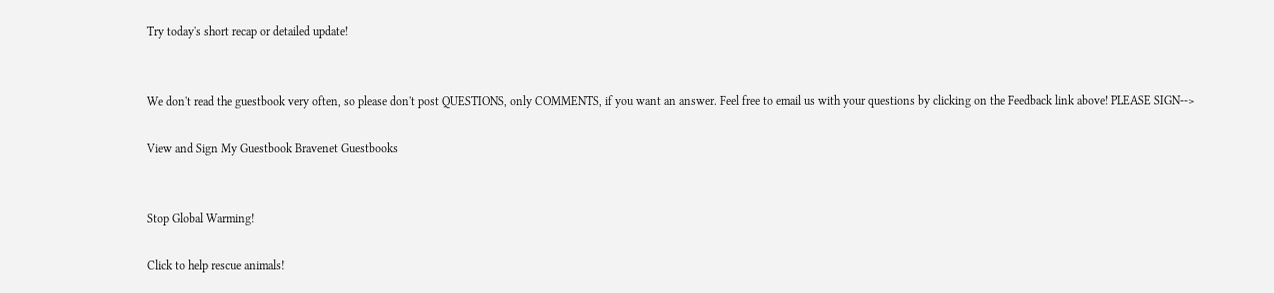Try today's short recap or detailed update!


We don't read the guestbook very often, so please don't post QUESTIONS, only COMMENTS, if you want an answer. Feel free to email us with your questions by clicking on the Feedback link above! PLEASE SIGN-->

View and Sign My Guestbook Bravenet Guestbooks


Stop Global Warming!

Click to help rescue animals!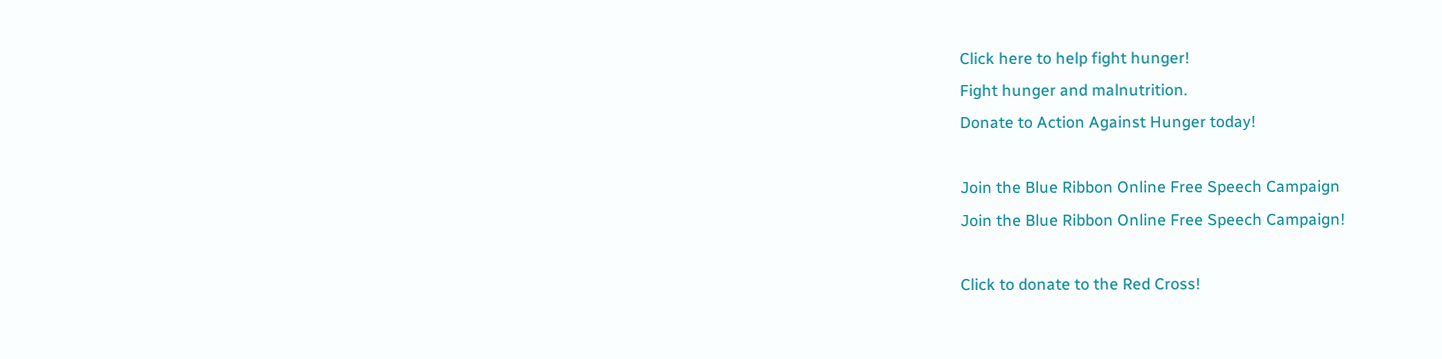Click here to help fight hunger!
Fight hunger and malnutrition.
Donate to Action Against Hunger today!

Join the Blue Ribbon Online Free Speech Campaign
Join the Blue Ribbon Online Free Speech Campaign!

Click to donate to the Red Cross!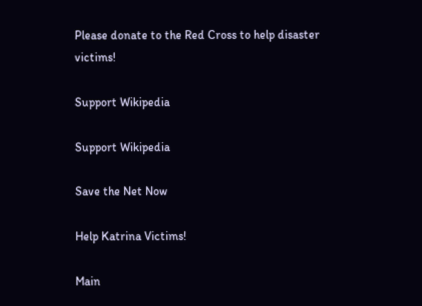Please donate to the Red Cross to help disaster victims!

Support Wikipedia

Support Wikipedia

Save the Net Now

Help Katrina Victims!

Main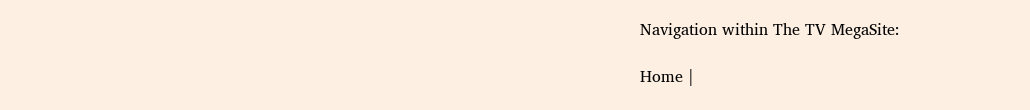Navigation within The TV MegaSite:

Home |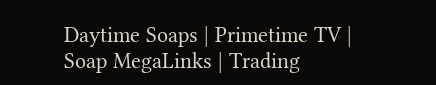Daytime Soaps | Primetime TV | Soap MegaLinks | Trading